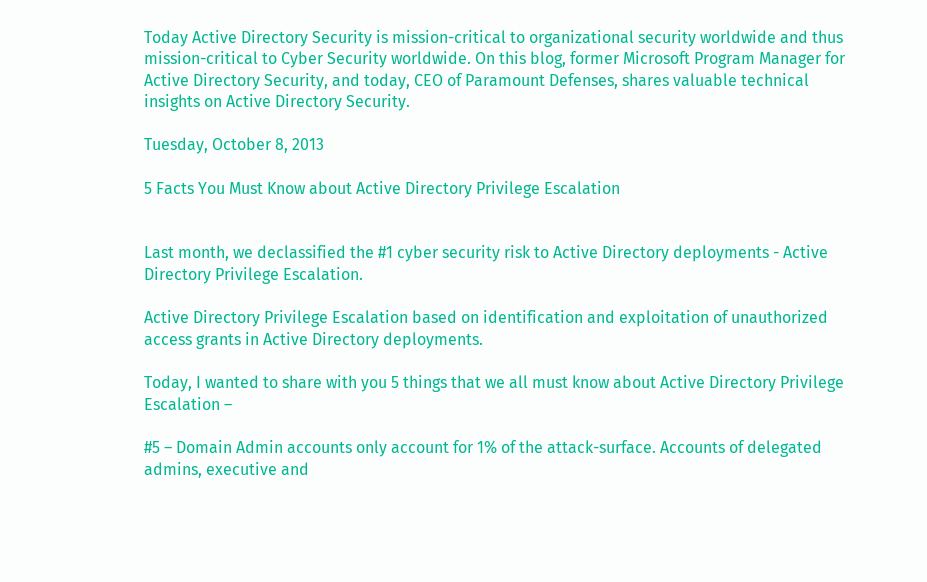Today Active Directory Security is mission-critical to organizational security worldwide and thus mission-critical to Cyber Security worldwide. On this blog, former Microsoft Program Manager for Active Directory Security, and today, CEO of Paramount Defenses, shares valuable technical insights on Active Directory Security.

Tuesday, October 8, 2013

5 Facts You Must Know about Active Directory Privilege Escalation


Last month, we declassified the #1 cyber security risk to Active Directory deployments - Active Directory Privilege Escalation.

Active Directory Privilege Escalation based on identification and exploitation of unauthorized access grants in Active Directory deployments.

Today, I wanted to share with you 5 things that we all must know about Active Directory Privilege Escalation –

#5 – Domain Admin accounts only account for 1% of the attack-surface. Accounts of delegated admins, executive and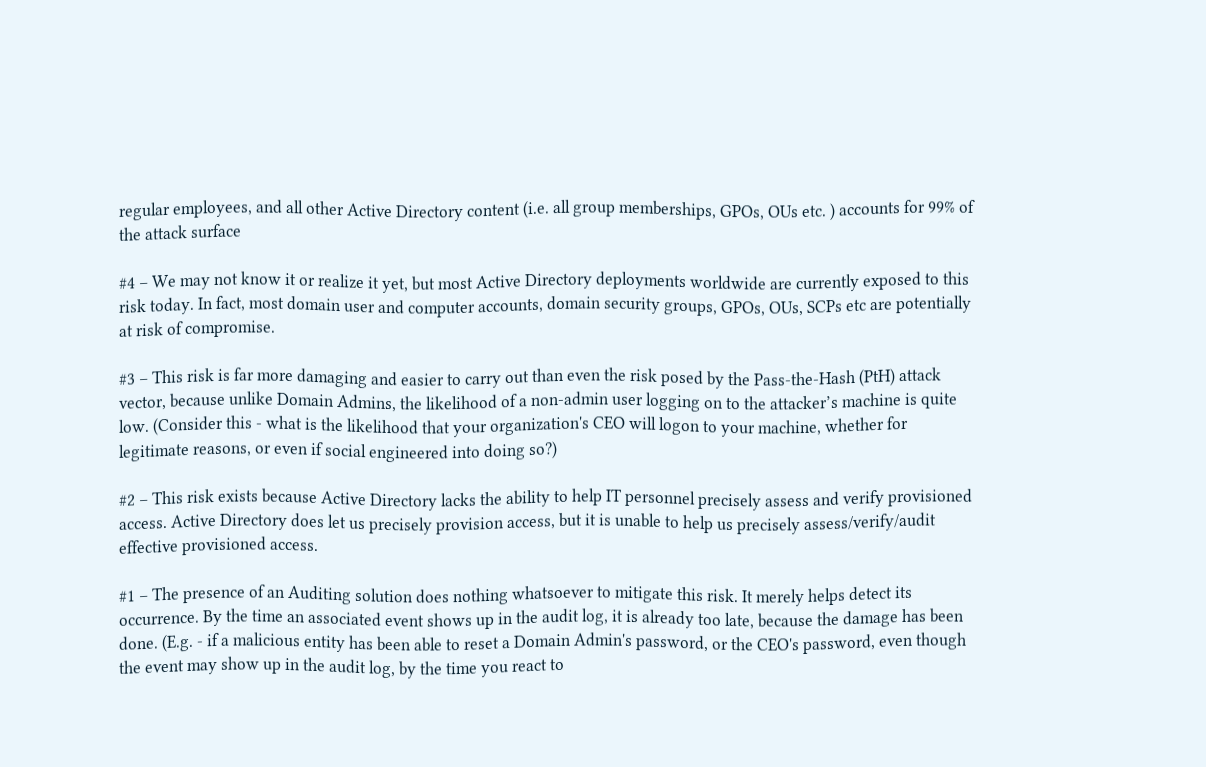regular employees, and all other Active Directory content (i.e. all group memberships, GPOs, OUs etc. ) accounts for 99% of the attack surface

#4 – We may not know it or realize it yet, but most Active Directory deployments worldwide are currently exposed to this risk today. In fact, most domain user and computer accounts, domain security groups, GPOs, OUs, SCPs etc are potentially at risk of compromise.

#3 – This risk is far more damaging and easier to carry out than even the risk posed by the Pass-the-Hash (PtH) attack vector, because unlike Domain Admins, the likelihood of a non-admin user logging on to the attacker’s machine is quite low. (Consider this - what is the likelihood that your organization's CEO will logon to your machine, whether for legitimate reasons, or even if social engineered into doing so?)

#2 – This risk exists because Active Directory lacks the ability to help IT personnel precisely assess and verify provisioned access. Active Directory does let us precisely provision access, but it is unable to help us precisely assess/verify/audit effective provisioned access.

#1 – The presence of an Auditing solution does nothing whatsoever to mitigate this risk. It merely helps detect its occurrence. By the time an associated event shows up in the audit log, it is already too late, because the damage has been done. (E.g. - if a malicious entity has been able to reset a Domain Admin's password, or the CEO's password, even though the event may show up in the audit log, by the time you react to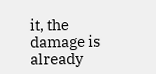it, the damage is already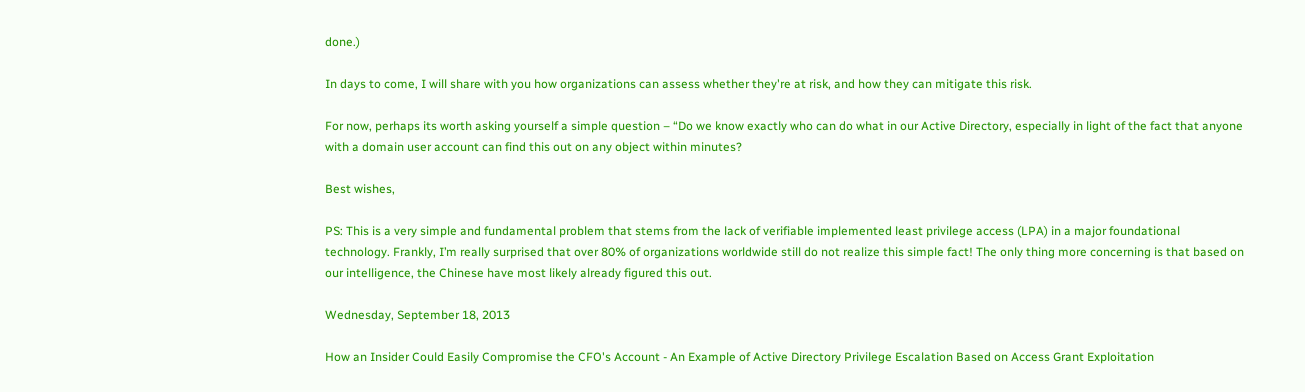done.)

In days to come, I will share with you how organizations can assess whether they're at risk, and how they can mitigate this risk.

For now, perhaps its worth asking yourself a simple question – “Do we know exactly who can do what in our Active Directory, especially in light of the fact that anyone with a domain user account can find this out on any object within minutes?

Best wishes,

PS: This is a very simple and fundamental problem that stems from the lack of verifiable implemented least privilege access (LPA) in a major foundational technology. Frankly, I’m really surprised that over 80% of organizations worldwide still do not realize this simple fact! The only thing more concerning is that based on our intelligence, the Chinese have most likely already figured this out.

Wednesday, September 18, 2013

How an Insider Could Easily Compromise the CFO's Account - An Example of Active Directory Privilege Escalation Based on Access Grant Exploitation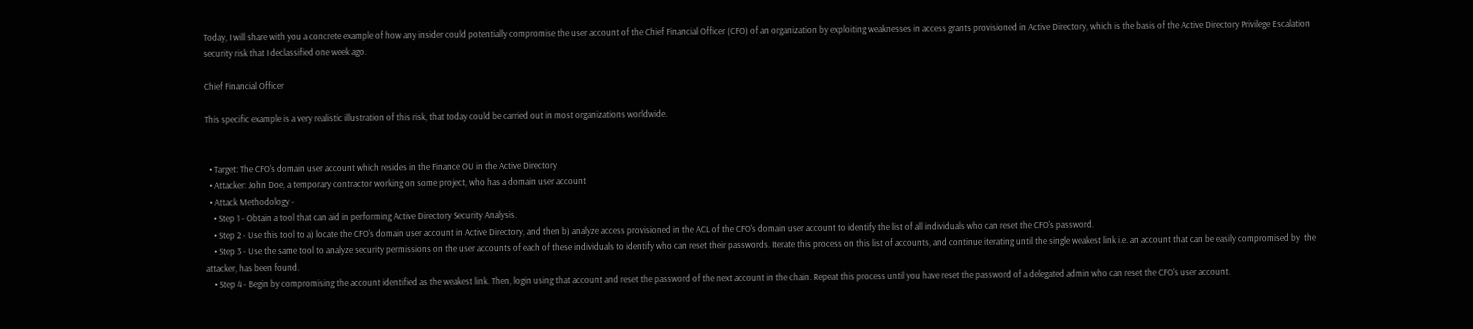Today, I will share with you a concrete example of how any insider could potentially compromise the user account of the Chief Financial Officer (CFO) of an organization by exploiting weaknesses in access grants provisioned in Active Directory, which is the basis of the Active Directory Privilege Escalation security risk that I declassified one week ago.

Chief Financial Officer

This specific example is a very realistic illustration of this risk, that today could be carried out in most organizations worldwide.


  • Target: The CFO's domain user account which resides in the Finance OU in the Active Directory
  • Attacker: John Doe, a temporary contractor working on some project, who has a domain user account
  • Attack Methodology -
    • Step 1 - Obtain a tool that can aid in performing Active Directory Security Analysis.
    • Step 2 - Use this tool to a) locate the CFO's domain user account in Active Directory, and then b) analyze access provisioned in the ACL of the CFO's domain user account to identify the list of all individuals who can reset the CFO's password.
    • Step 3 - Use the same tool to analyze security permissions on the user accounts of each of these individuals to identify who can reset their passwords. Iterate this process on this list of accounts, and continue iterating until the single weakest link i.e. an account that can be easily compromised by  the attacker, has been found.
    • Step 4 - Begin by compromising the account identified as the weakest link. Then, login using that account and reset the password of the next account in the chain. Repeat this process until you have reset the password of a delegated admin who can reset the CFO's user account.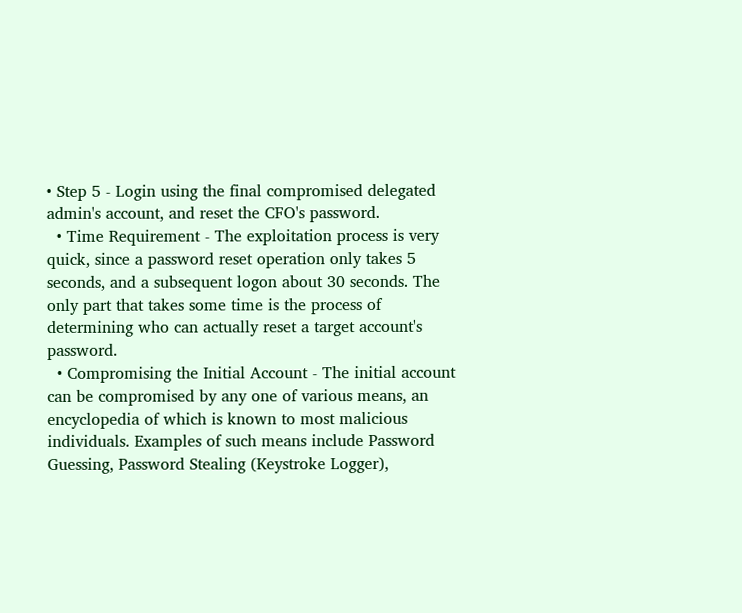• Step 5 - Login using the final compromised delegated admin's account, and reset the CFO's password.
  • Time Requirement - The exploitation process is very quick, since a password reset operation only takes 5 seconds, and a subsequent logon about 30 seconds. The only part that takes some time is the process of determining who can actually reset a target account's password.
  • Compromising the Initial Account - The initial account can be compromised by any one of various means, an encyclopedia of which is known to most malicious individuals. Examples of such means include Password Guessing, Password Stealing (Keystroke Logger),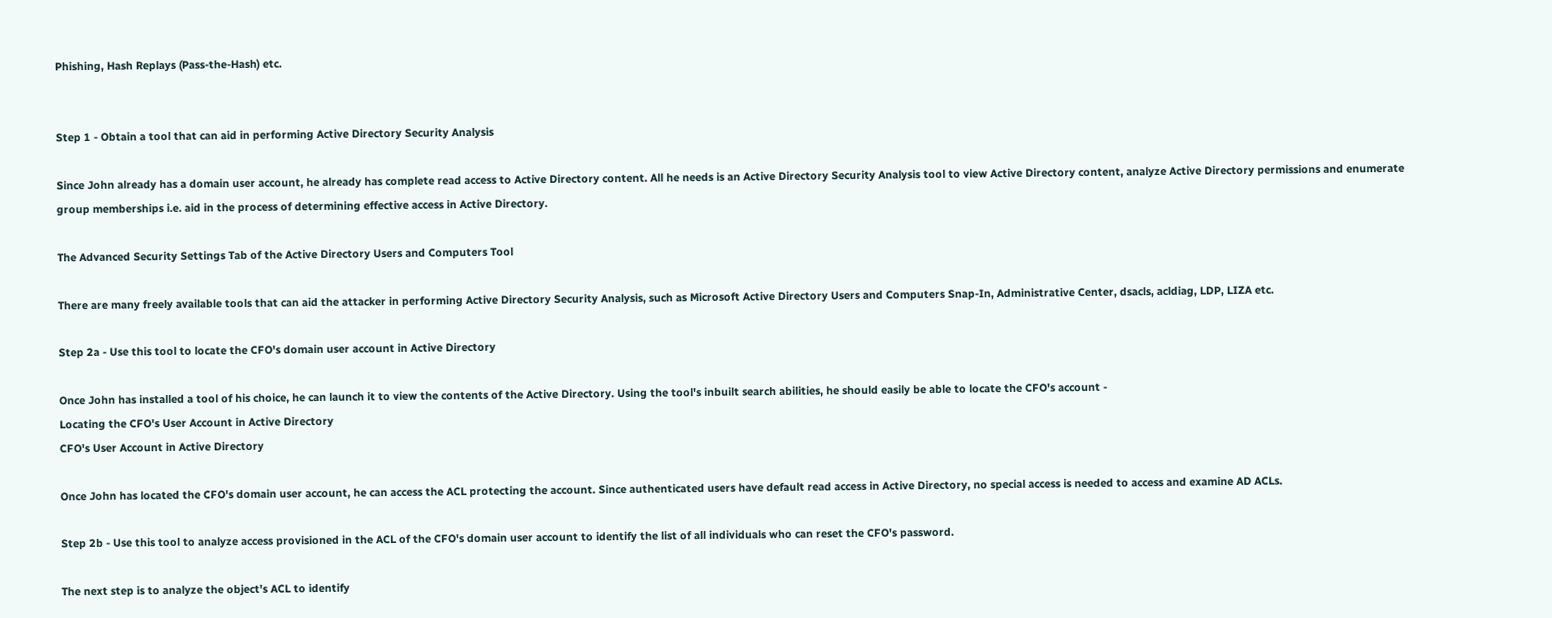Phishing, Hash Replays (Pass-the-Hash) etc.


Step 1 - Obtain a tool that can aid in performing Active Directory Security Analysis

Since John already has a domain user account, he already has complete read access to Active Directory content. All he needs is an Active Directory Security Analysis tool to view Active Directory content, analyze Active Directory permissions and enumerate group memberships i.e. aid in the process of determining effective access in Active Directory.

The Advanced Security Settings Tab of the Active Directory Users and Computers Tool

There are many freely available tools that can aid the attacker in performing Active Directory Security Analysis, such as Microsoft Active Directory Users and Computers Snap-In, Administrative Center, dsacls, acldiag, LDP, LIZA etc.

Step 2a - Use this tool to locate the CFO's domain user account in Active Directory

Once John has installed a tool of his choice, he can launch it to view the contents of the Active Directory. Using the tool's inbuilt search abilities, he should easily be able to locate the CFO's account -
Locating the CFO's User Account in Active Directory
CFO's User Account in Active Directory

Once John has located the CFO's domain user account, he can access the ACL protecting the account. Since authenticated users have default read access in Active Directory, no special access is needed to access and examine AD ACLs.

Step 2b - Use this tool to analyze access provisioned in the ACL of the CFO's domain user account to identify the list of all individuals who can reset the CFO's password.

The next step is to analyze the object's ACL to identify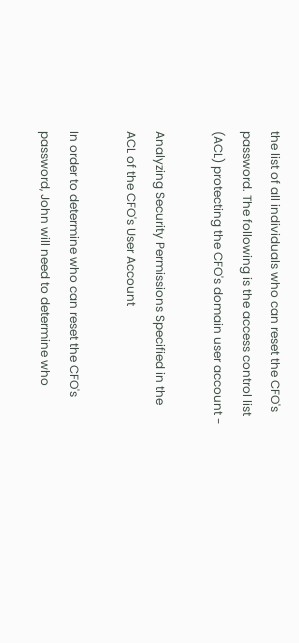the list of all individuals who can reset the CFO's password. The following is the access control list (ACL) protecting the CFO's domain user account -

Analyzing Security Permissions Specified in the ACL of the CFO's User Account

In order to determine who can reset the CFO's password, John will need to determine who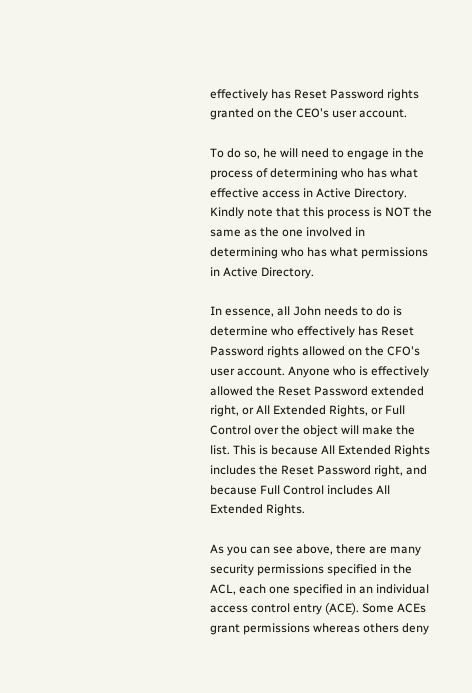effectively has Reset Password rights granted on the CEO's user account.

To do so, he will need to engage in the process of determining who has what effective access in Active Directory. Kindly note that this process is NOT the same as the one involved in determining who has what permissions in Active Directory.

In essence, all John needs to do is determine who effectively has Reset Password rights allowed on the CFO's user account. Anyone who is effectively allowed the Reset Password extended right, or All Extended Rights, or Full Control over the object will make the list. This is because All Extended Rights includes the Reset Password right, and because Full Control includes All Extended Rights.

As you can see above, there are many security permissions specified in the ACL, each one specified in an individual access control entry (ACE). Some ACEs grant permissions whereas others deny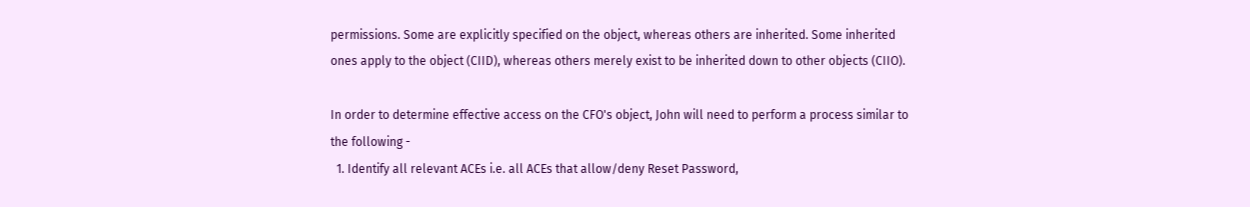permissions. Some are explicitly specified on the object, whereas others are inherited. Some inherited ones apply to the object (CIID), whereas others merely exist to be inherited down to other objects (CIIO).

In order to determine effective access on the CFO's object, John will need to perform a process similar to the following -
  1. Identify all relevant ACEs i.e. all ACEs that allow/deny Reset Password,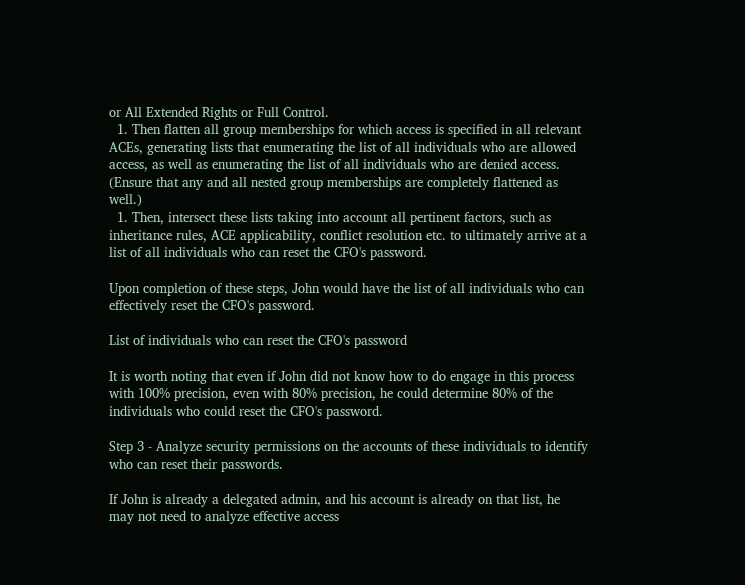or All Extended Rights or Full Control.
  1. Then flatten all group memberships for which access is specified in all relevant ACEs, generating lists that enumerating the list of all individuals who are allowed access, as well as enumerating the list of all individuals who are denied access. (Ensure that any and all nested group memberships are completely flattened as well.)
  1. Then, intersect these lists taking into account all pertinent factors, such as inheritance rules, ACE applicability, conflict resolution etc. to ultimately arrive at a list of all individuals who can reset the CFO's password.

Upon completion of these steps, John would have the list of all individuals who can effectively reset the CFO's password.

List of individuals who can reset the CFO's password

It is worth noting that even if John did not know how to do engage in this process with 100% precision, even with 80% precision, he could determine 80% of the individuals who could reset the CFO's password.

Step 3 - Analyze security permissions on the accounts of these individuals to identify who can reset their passwords.

If John is already a delegated admin, and his account is already on that list, he may not need to analyze effective access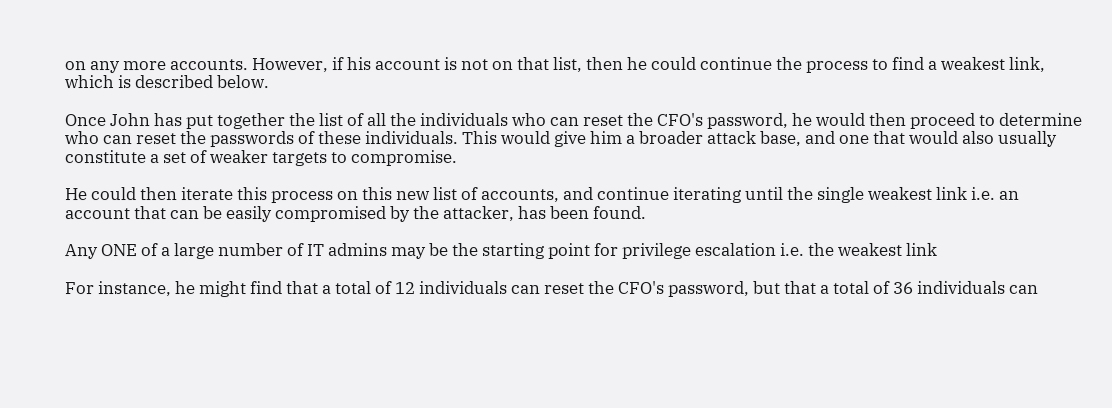on any more accounts. However, if his account is not on that list, then he could continue the process to find a weakest link, which is described below.

Once John has put together the list of all the individuals who can reset the CFO's password, he would then proceed to determine who can reset the passwords of these individuals. This would give him a broader attack base, and one that would also usually constitute a set of weaker targets to compromise.

He could then iterate this process on this new list of accounts, and continue iterating until the single weakest link i.e. an account that can be easily compromised by the attacker, has been found.

Any ONE of a large number of IT admins may be the starting point for privilege escalation i.e. the weakest link

For instance, he might find that a total of 12 individuals can reset the CFO's password, but that a total of 36 individuals can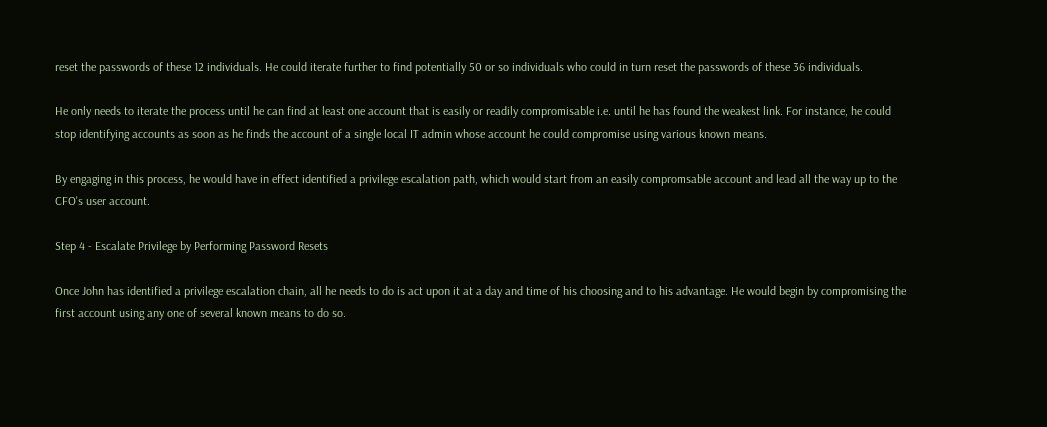reset the passwords of these 12 individuals. He could iterate further to find potentially 50 or so individuals who could in turn reset the passwords of these 36 individuals.

He only needs to iterate the process until he can find at least one account that is easily or readily compromisable i.e. until he has found the weakest link. For instance, he could stop identifying accounts as soon as he finds the account of a single local IT admin whose account he could compromise using various known means.

By engaging in this process, he would have in effect identified a privilege escalation path, which would start from an easily compromsable account and lead all the way up to the CFO's user account.

Step 4 - Escalate Privilege by Performing Password Resets

Once John has identified a privilege escalation chain, all he needs to do is act upon it at a day and time of his choosing and to his advantage. He would begin by compromising the first account using any one of several known means to do so.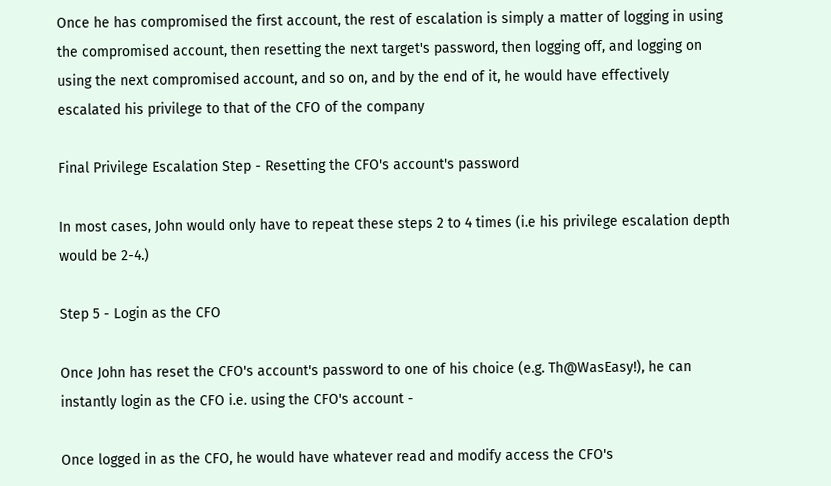Once he has compromised the first account, the rest of escalation is simply a matter of logging in using the compromised account, then resetting the next target's password, then logging off, and logging on using the next compromised account, and so on, and by the end of it, he would have effectively escalated his privilege to that of the CFO of the company

Final Privilege Escalation Step - Resetting the CFO's account's password

In most cases, John would only have to repeat these steps 2 to 4 times (i.e his privilege escalation depth would be 2-4.)

Step 5 - Login as the CFO

Once John has reset the CFO's account's password to one of his choice (e.g. Th@WasEasy!), he can instantly login as the CFO i.e. using the CFO's account -

Once logged in as the CFO, he would have whatever read and modify access the CFO's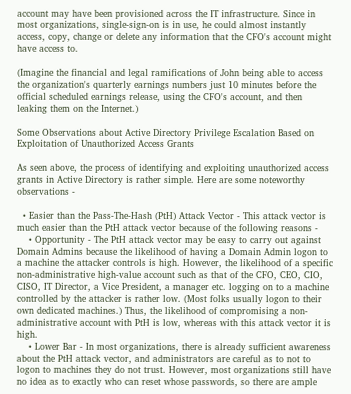account may have been provisioned across the IT infrastructure. Since in most organizations, single-sign-on is in use, he could almost instantly access, copy, change or delete any information that the CFO's account might have access to.

(Imagine the financial and legal ramifications of John being able to access the organization's quarterly earnings numbers just 10 minutes before the official scheduled earnings release, using the CFO's account, and then leaking them on the Internet.)

Some Observations about Active Directory Privilege Escalation Based on Exploitation of Unauthorized Access Grants

As seen above, the process of identifying and exploiting unauthorized access grants in Active Directory is rather simple. Here are some noteworthy observations -

  • Easier than the Pass-The-Hash (PtH) Attack Vector - This attack vector is much easier than the PtH attack vector because of the following reasons -
    • Opportunity - The PtH attack vector may be easy to carry out against Domain Admins because the likelihood of having a Domain Admin logon to a machine the attacker controls is high. However, the likelihood of a specific non-administrative high-value account such as that of the CFO, CEO, CIO, CISO, IT Director, a Vice President, a manager etc. logging on to a machine controlled by the attacker is rather low. (Most folks usually logon to their own dedicated machines.) Thus, the likelihood of compromising a non-administrative account with PtH is low, whereas with this attack vector it is high.
    • Lower Bar - In most organizations, there is already sufficient awareness about the PtH attack vector, and administrators are careful as to not to logon to machines they do not trust. However, most organizations still have no idea as to exactly who can reset whose passwords, so there are ample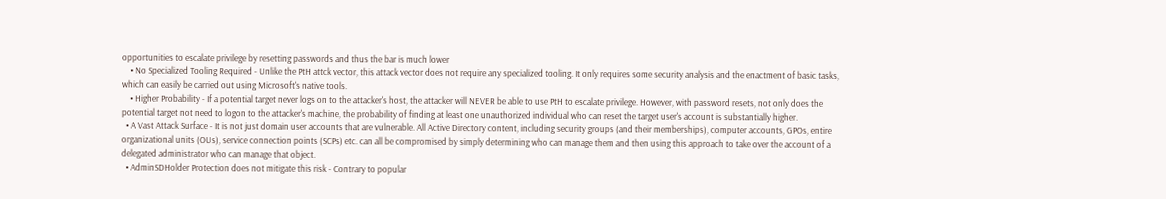opportunities to escalate privilege by resetting passwords and thus the bar is much lower
    • No Specialized Tooling Required - Unlike the PtH attck vector, this attack vector does not require any specialized tooling. It only requires some security analysis and the enactment of basic tasks, which can easily be carried out using Microsoft's native tools.
    • Higher Probability - If a potential target never logs on to the attacker's host, the attacker will NEVER be able to use PtH to escalate privilege. However, with password resets, not only does the potential target not need to logon to the attacker's machine, the probability of finding at least one unauthorized individual who can reset the target user's account is substantially higher.
  • A Vast Attack Surface - It is not just domain user accounts that are vulnerable. All Active Directory content, including security groups (and their memberships), computer accounts, GPOs, entire organizational units (OUs), service connection points (SCPs) etc. can all be compromised by simply determining who can manage them and then using this approach to take over the account of a delegated administrator who can manage that object.
  • AdminSDHolder Protection does not mitigate this risk - Contrary to popular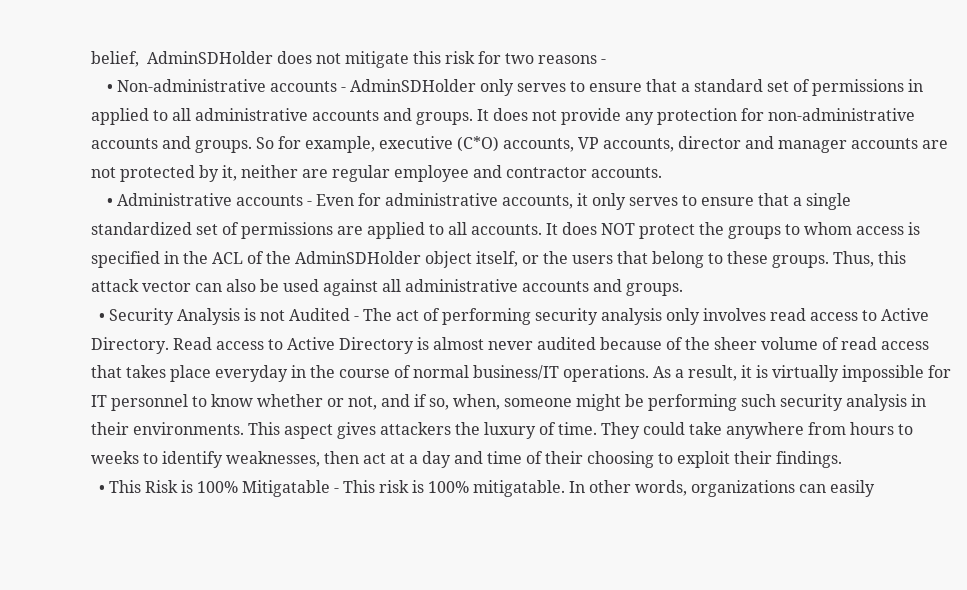belief,  AdminSDHolder does not mitigate this risk for two reasons -
    • Non-administrative accounts - AdminSDHolder only serves to ensure that a standard set of permissions in applied to all administrative accounts and groups. It does not provide any protection for non-administrative accounts and groups. So for example, executive (C*O) accounts, VP accounts, director and manager accounts are not protected by it, neither are regular employee and contractor accounts.
    • Administrative accounts - Even for administrative accounts, it only serves to ensure that a single standardized set of permissions are applied to all accounts. It does NOT protect the groups to whom access is specified in the ACL of the AdminSDHolder object itself, or the users that belong to these groups. Thus, this attack vector can also be used against all administrative accounts and groups.
  • Security Analysis is not Audited - The act of performing security analysis only involves read access to Active Directory. Read access to Active Directory is almost never audited because of the sheer volume of read access that takes place everyday in the course of normal business/IT operations. As a result, it is virtually impossible for IT personnel to know whether or not, and if so, when, someone might be performing such security analysis in their environments. This aspect gives attackers the luxury of time. They could take anywhere from hours to weeks to identify weaknesses, then act at a day and time of their choosing to exploit their findings.
  • This Risk is 100% Mitigatable - This risk is 100% mitigatable. In other words, organizations can easily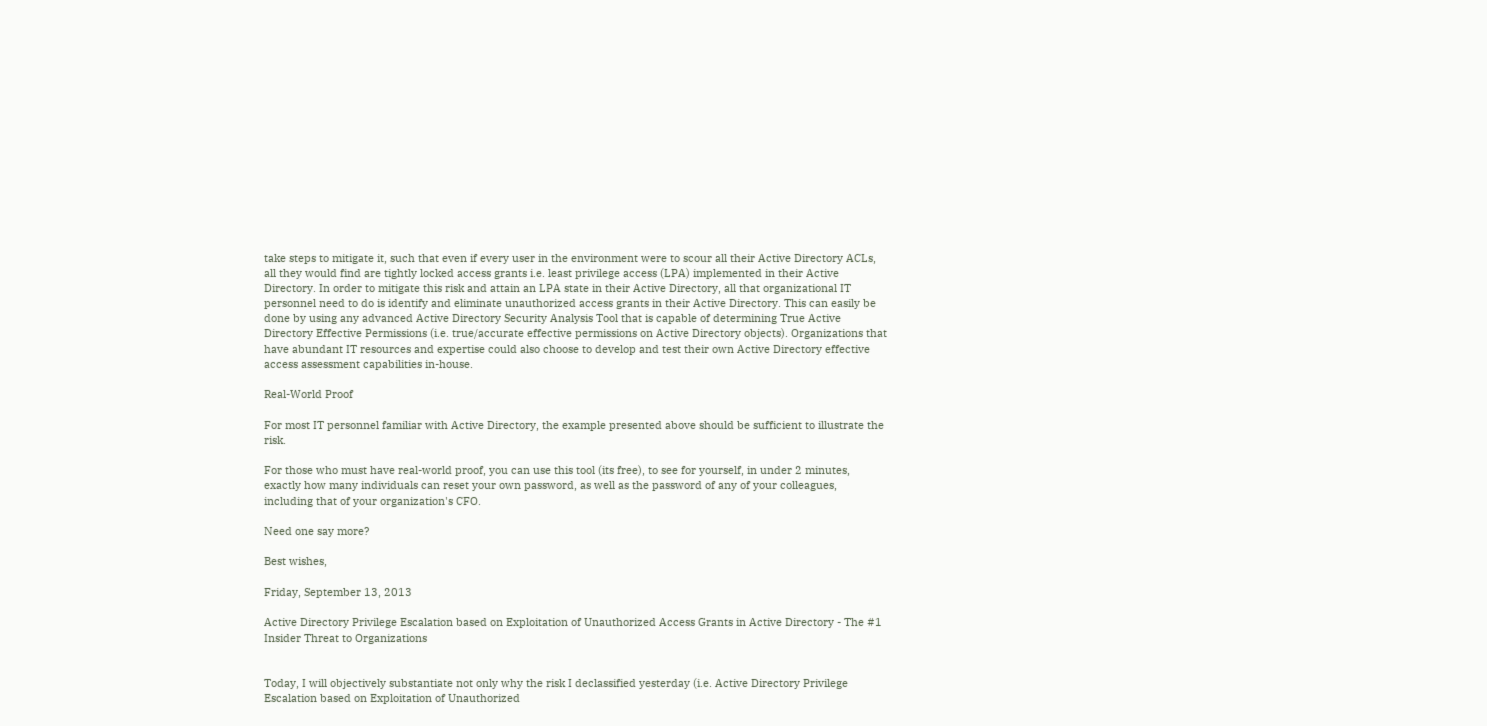take steps to mitigate it, such that even if every user in the environment were to scour all their Active Directory ACLs, all they would find are tightly locked access grants i.e. least privilege access (LPA) implemented in their Active Directory. In order to mitigate this risk and attain an LPA state in their Active Directory, all that organizational IT personnel need to do is identify and eliminate unauthorized access grants in their Active Directory. This can easily be done by using any advanced Active Directory Security Analysis Tool that is capable of determining True Active Directory Effective Permissions (i.e. true/accurate effective permissions on Active Directory objects). Organizations that have abundant IT resources and expertise could also choose to develop and test their own Active Directory effective access assessment capabilities in-house.

Real-World Proof

For most IT personnel familiar with Active Directory, the example presented above should be sufficient to illustrate the risk.

For those who must have real-world proof, you can use this tool (its free), to see for yourself, in under 2 minutes, exactly how many individuals can reset your own password, as well as the password of any of your colleagues, including that of your organization's CFO.

Need one say more?

Best wishes,

Friday, September 13, 2013

Active Directory Privilege Escalation based on Exploitation of Unauthorized Access Grants in Active Directory - The #1 Insider Threat to Organizations


Today, I will objectively substantiate not only why the risk I declassified yesterday (i.e. Active Directory Privilege Escalation based on Exploitation of Unauthorized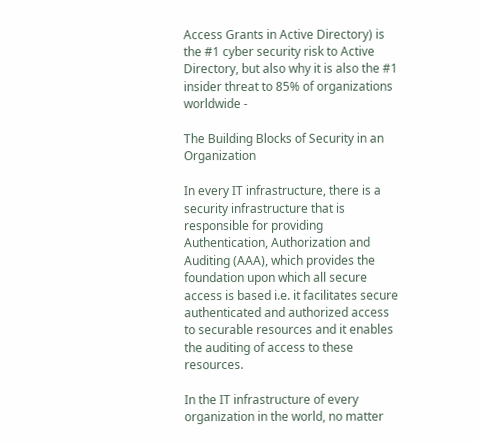Access Grants in Active Directory) is the #1 cyber security risk to Active Directory, but also why it is also the #1 insider threat to 85% of organizations worldwide -

The Building Blocks of Security in an Organization

In every IT infrastructure, there is a security infrastructure that is responsible for providing Authentication, Authorization and Auditing (AAA), which provides the foundation upon which all secure access is based i.e. it facilitates secure authenticated and authorized access to securable resources and it enables the auditing of access to these resources.

In the IT infrastructure of every organization in the world, no matter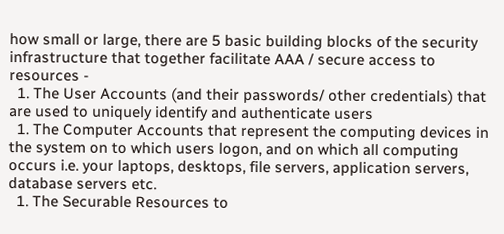how small or large, there are 5 basic building blocks of the security infrastructure that together facilitate AAA / secure access to resources -
  1. The User Accounts (and their passwords/ other credentials) that are used to uniquely identify and authenticate users
  1. The Computer Accounts that represent the computing devices in the system on to which users logon, and on which all computing occurs i.e. your laptops, desktops, file servers, application servers, database servers etc.
  1. The Securable Resources to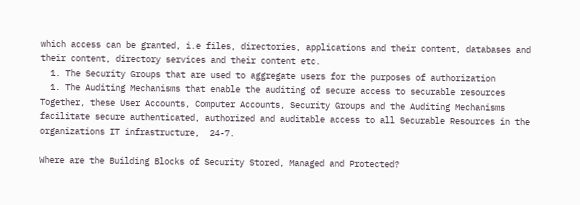which access can be granted, i.e files, directories, applications and their content, databases and their content, directory services and their content etc.
  1. The Security Groups that are used to aggregate users for the purposes of authorization
  1. The Auditing Mechanisms that enable the auditing of secure access to securable resources
Together, these User Accounts, Computer Accounts, Security Groups and the Auditing Mechanisms facilitate secure authenticated, authorized and auditable access to all Securable Resources in the organizations IT infrastructure,  24-7.

Where are the Building Blocks of Security Stored, Managed and Protected?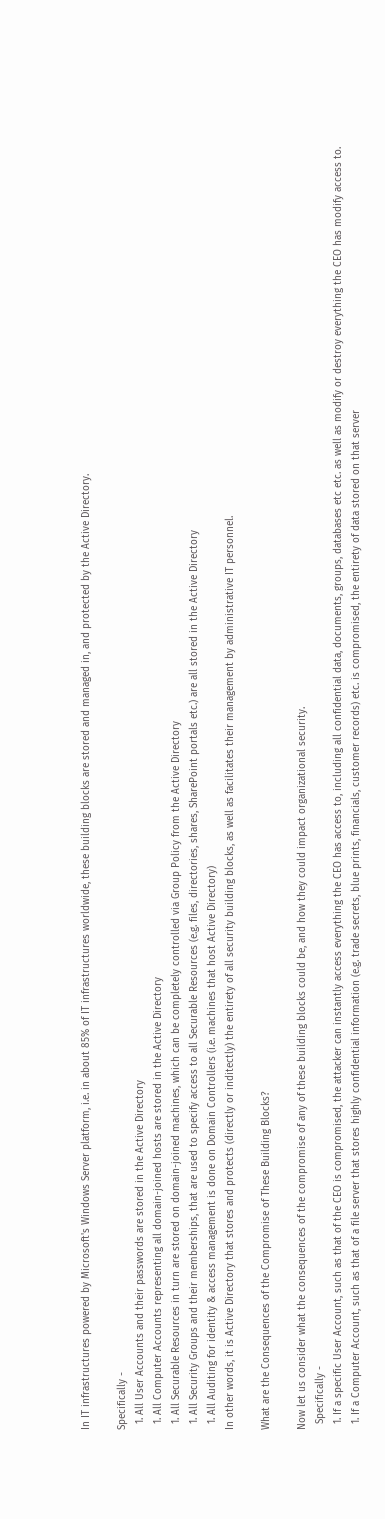In IT infrastructures powered by Microsoft's Windows Server platform, i.e. in about 85% of IT infrastructures worldwide, these building blocks are stored and managed in, and protected by the Active Directory.

Specifically -
  1. All User Accounts and their passwords are stored in the Active Directory
  1. All Computer Accounts representing all domain-joined hosts are stored in the Active Directory
  1. All Securable Resources in turn are stored on domain-joined machines, which can be completely controlled via Group Policy from the Active Directory
  1. All Security Groups and their memberships, that are used to specify access to all Securable Resources (e.g. files, directories, shares, SharePoint portals etc.) are all stored in the Active Directory
  1. All Auditing for identity & access management is done on Domain Controllers (i.e. machines that host Active Directory)
In other words, it is Active Directory that stores and protects (directly or inditectly) the entirety of all security building blocks, as well as facilitates their management by administrative IT personnel.

What are the Consequences of the Compromise of These Building Blocks?

Now let us consider what the consequences of the compromise of any of these building blocks could be, and how they could impact organizational security.
  Specifically -
  1. If a specific User Account, such as that of the CEO is compromised, the attacker can instantly access everything the CEO has access to, including all confidential data, documents, groups, databases etc etc. as well as modify or destroy everything the CEO has modify access to.
  1. If a Computer Account, such as that of a file server that stores highly confidential information (e.g. trade secrets, blue prints, financials, customer records) etc. is compromised, the entirety of data stored on that server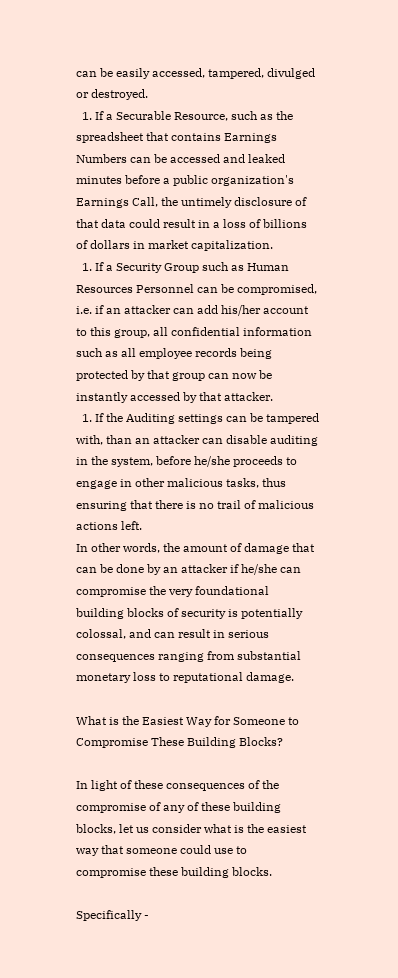can be easily accessed, tampered, divulged or destroyed.
  1. If a Securable Resource, such as the spreadsheet that contains Earnings Numbers can be accessed and leaked minutes before a public organization's Earnings Call, the untimely disclosure of that data could result in a loss of billions of dollars in market capitalization.
  1. If a Security Group such as Human Resources Personnel can be compromised, i.e. if an attacker can add his/her account to this group, all confidential information such as all employee records being protected by that group can now be instantly accessed by that attacker.
  1. If the Auditing settings can be tampered with, than an attacker can disable auditing in the system, before he/she proceeds to engage in other malicious tasks, thus ensuring that there is no trail of malicious actions left.
In other words, the amount of damage that can be done by an attacker if he/she can compromise the very foundational building blocks of security is potentially colossal, and can result in serious consequences ranging from substantial monetary loss to reputational damage.

What is the Easiest Way for Someone to Compromise These Building Blocks?

In light of these consequences of the compromise of any of these building blocks, let us consider what is the easiest way that someone could use to compromise these building blocks.

Specifically -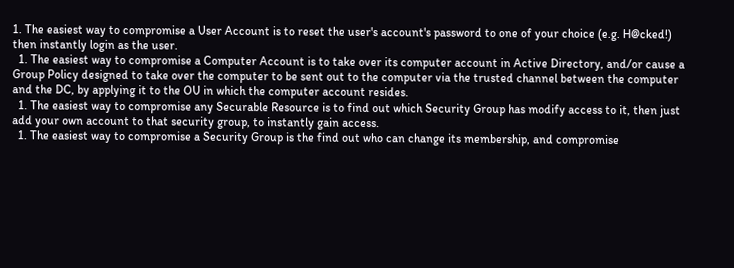1. The easiest way to compromise a User Account is to reset the user's account's password to one of your choice (e.g. H@cked!) then instantly login as the user.
  1. The easiest way to compromise a Computer Account is to take over its computer account in Active Directory, and/or cause a Group Policy designed to take over the computer to be sent out to the computer via the trusted channel between the computer and the DC, by applying it to the OU in which the computer account resides.
  1. The easiest way to compromise any Securable Resource is to find out which Security Group has modify access to it, then just add your own account to that security group, to instantly gain access.
  1. The easiest way to compromise a Security Group is the find out who can change its membership, and compromise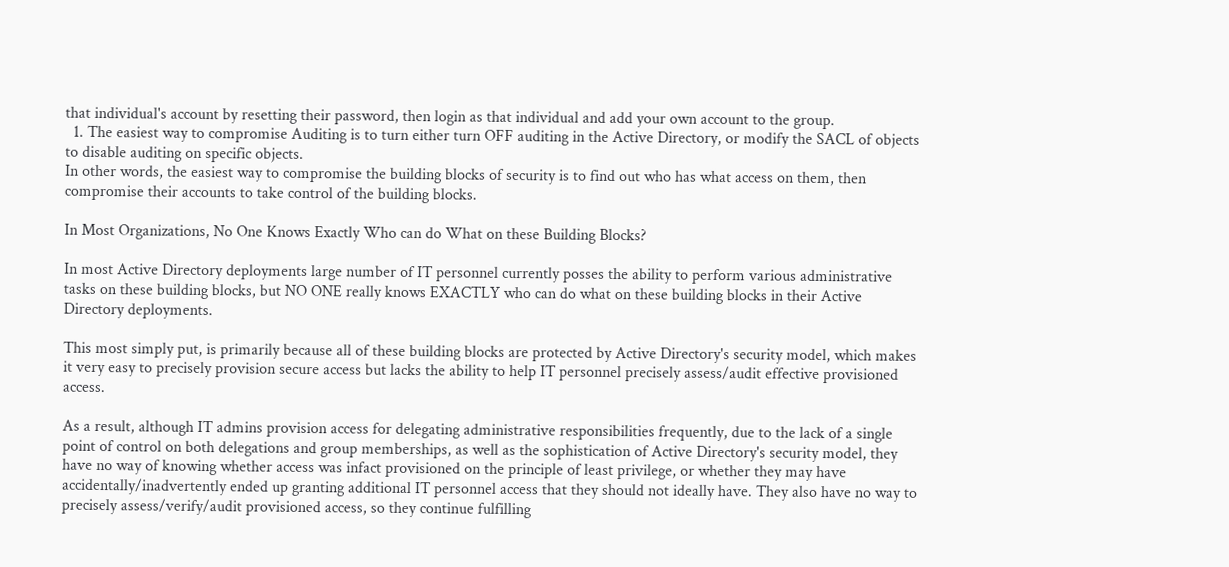that individual's account by resetting their password, then login as that individual and add your own account to the group.
  1. The easiest way to compromise Auditing is to turn either turn OFF auditing in the Active Directory, or modify the SACL of objects to disable auditing on specific objects.
In other words, the easiest way to compromise the building blocks of security is to find out who has what access on them, then compromise their accounts to take control of the building blocks.

In Most Organizations, No One Knows Exactly Who can do What on these Building Blocks?

In most Active Directory deployments large number of IT personnel currently posses the ability to perform various administrative tasks on these building blocks, but NO ONE really knows EXACTLY who can do what on these building blocks in their Active Directory deployments.

This most simply put, is primarily because all of these building blocks are protected by Active Directory's security model, which makes it very easy to precisely provision secure access but lacks the ability to help IT personnel precisely assess/audit effective provisioned access.

As a result, although IT admins provision access for delegating administrative responsibilities frequently, due to the lack of a single point of control on both delegations and group memberships, as well as the sophistication of Active Directory's security model, they have no way of knowing whether access was infact provisioned on the principle of least privilege, or whether they may have accidentally/inadvertently ended up granting additional IT personnel access that they should not ideally have. They also have no way to precisely assess/verify/audit provisioned access, so they continue fulfilling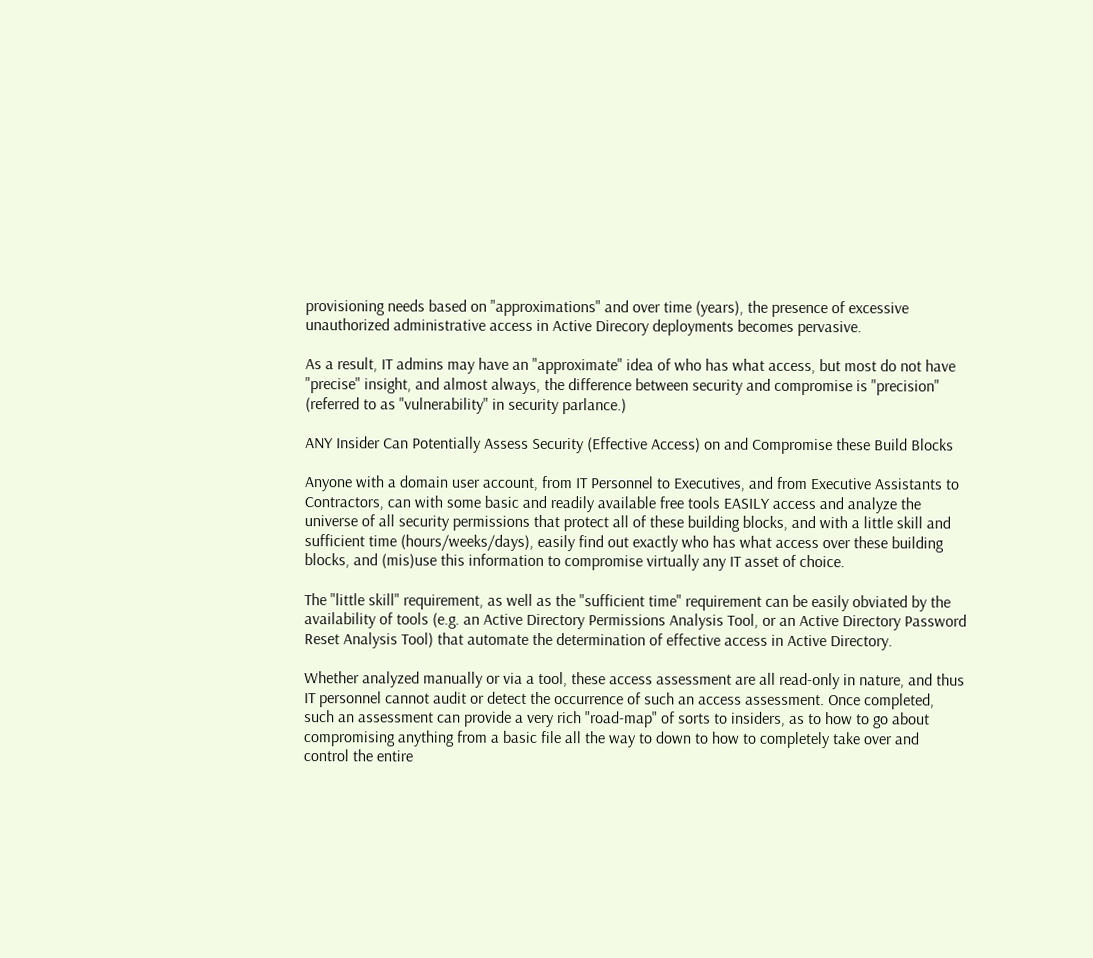provisioning needs based on "approximations" and over time (years), the presence of excessive unauthorized administrative access in Active Direcory deployments becomes pervasive.

As a result, IT admins may have an "approximate" idea of who has what access, but most do not have "precise" insight, and almost always, the difference between security and compromise is "precision" (referred to as "vulnerability" in security parlance.)

ANY Insider Can Potentially Assess Security (Effective Access) on and Compromise these Build Blocks

Anyone with a domain user account, from IT Personnel to Executives, and from Executive Assistants to Contractors, can with some basic and readily available free tools EASILY access and analyze the universe of all security permissions that protect all of these building blocks, and with a little skill and sufficient time (hours/weeks/days), easily find out exactly who has what access over these building blocks, and (mis)use this information to compromise virtually any IT asset of choice.

The "little skill" requirement, as well as the "sufficient time" requirement can be easily obviated by the availability of tools (e.g. an Active Directory Permissions Analysis Tool, or an Active Directory Password Reset Analysis Tool) that automate the determination of effective access in Active Directory.

Whether analyzed manually or via a tool, these access assessment are all read-only in nature, and thus IT personnel cannot audit or detect the occurrence of such an access assessment. Once completed, such an assessment can provide a very rich "road-map" of sorts to insiders, as to how to go about compromising anything from a basic file all the way to down to how to completely take over and control the entire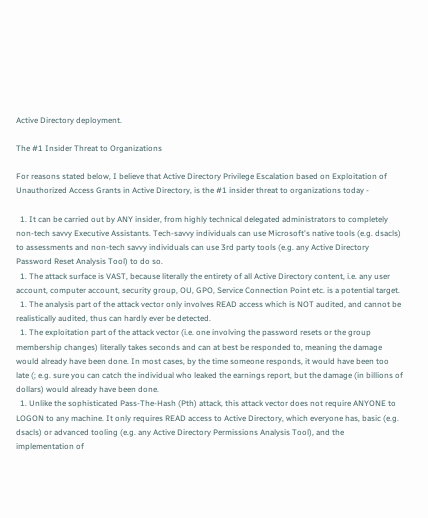Active Directory deployment.

The #1 Insider Threat to Organizations

For reasons stated below, I believe that Active Directory Privilege Escalation based on Exploitation of Unauthorized Access Grants in Active Directory, is the #1 insider threat to organizations today -

  1. It can be carried out by ANY insider, from highly technical delegated administrators to completely non-tech savvy Executive Assistants. Tech-savvy individuals can use Microsoft's native tools (e.g. dsacls) to assessments and non-tech savvy individuals can use 3rd party tools (e.g. any Active Directory Password Reset Analysis Tool) to do so.
  1. The attack surface is VAST, because literally the entirety of all Active Directory content, i.e. any user account, computer account, security group, OU, GPO, Service Connection Point etc. is a potential target.
  1. The analysis part of the attack vector only involves READ access which is NOT audited, and cannot be realistically audited, thus can hardly ever be detected.
  1. The exploitation part of the attack vector (i.e. one involving the password resets or the group membership changes) literally takes seconds and can at best be responded to, meaning the damage would already have been done. In most cases, by the time someone responds, it would have been too late (; e.g. sure you can catch the individual who leaked the earnings report, but the damage (in billions of dollars) would already have been done.
  1. Unlike the sophisticated Pass-The-Hash (Pth) attack, this attack vector does not require ANYONE to LOGON to any machine. It only requires READ access to Active Directory, which everyone has, basic (e.g. dsacls) or advanced tooling (e.g. any Active Directory Permissions Analysis Tool), and the implementation of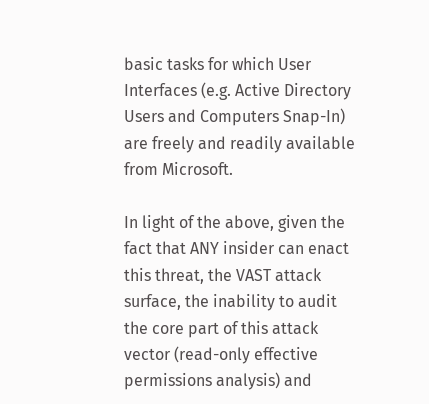basic tasks for which User Interfaces (e.g. Active Directory Users and Computers Snap-In) are freely and readily available from Microsoft.

In light of the above, given the fact that ANY insider can enact this threat, the VAST attack surface, the inability to audit the core part of this attack vector (read-only effective permissions analysis) and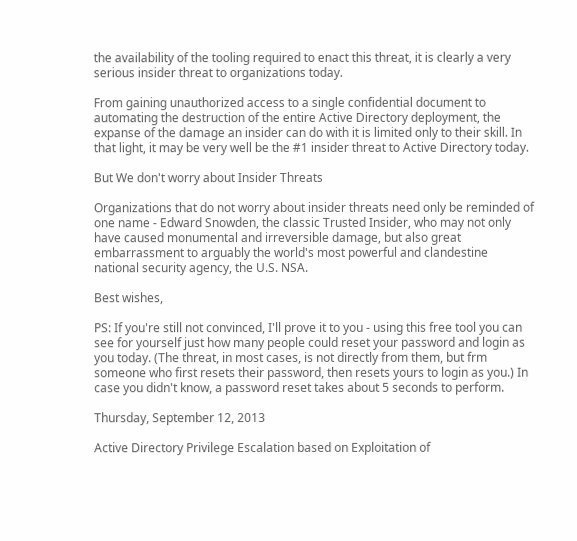the availability of the tooling required to enact this threat, it is clearly a very serious insider threat to organizations today.

From gaining unauthorized access to a single confidential document to automating the destruction of the entire Active Directory deployment, the expanse of the damage an insider can do with it is limited only to their skill. In that light, it may be very well be the #1 insider threat to Active Directory today.

But We don't worry about Insider Threats

Organizations that do not worry about insider threats need only be reminded of one name - Edward Snowden, the classic Trusted Insider, who may not only have caused monumental and irreversible damage, but also great embarrassment to arguably the world's most powerful and clandestine national security agency, the U.S. NSA.

Best wishes,

PS: If you're still not convinced, I'll prove it to you - using this free tool you can see for yourself just how many people could reset your password and login as you today. (The threat, in most cases, is not directly from them, but frm someone who first resets their password, then resets yours to login as you.) In case you didn't know, a password reset takes about 5 seconds to perform.

Thursday, September 12, 2013

Active Directory Privilege Escalation based on Exploitation of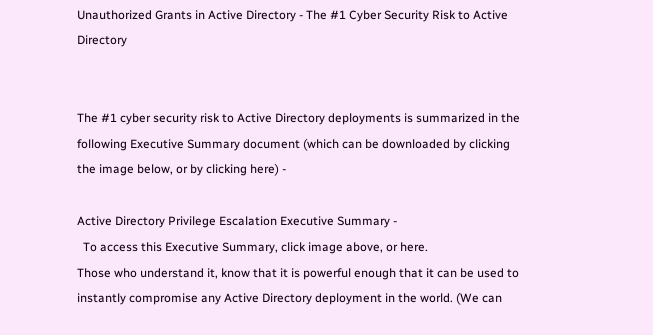Unauthorized Grants in Active Directory - The #1 Cyber Security Risk to Active Directory


The #1 cyber security risk to Active Directory deployments is summarized in the following Executive Summary document (which can be downloaded by clicking the image below, or by clicking here) -

Active Directory Privilege Escalation Executive Summary -
  To access this Executive Summary, click image above, or here.
Those who understand it, know that it is powerful enough that it can be used to instantly compromise any Active Directory deployment in the world. (We can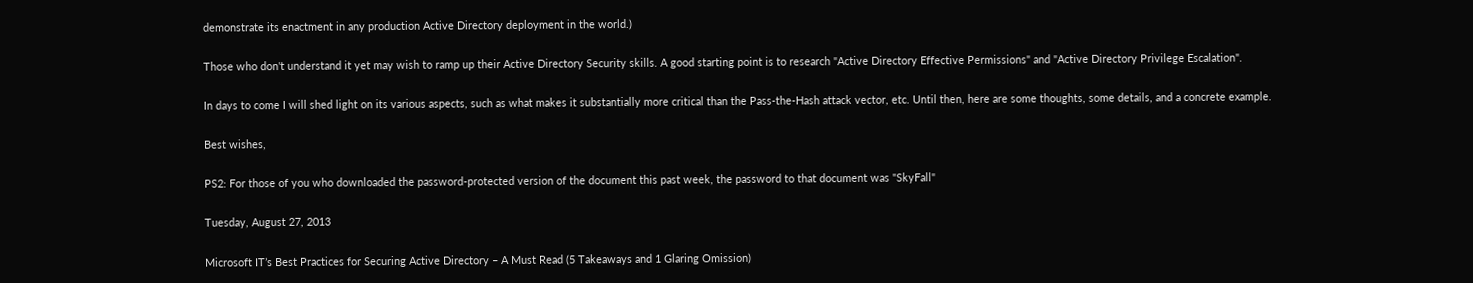demonstrate its enactment in any production Active Directory deployment in the world.)

Those who don't understand it yet may wish to ramp up their Active Directory Security skills. A good starting point is to research "Active Directory Effective Permissions" and "Active Directory Privilege Escalation".

In days to come I will shed light on its various aspects, such as what makes it substantially more critical than the Pass-the-Hash attack vector, etc. Until then, here are some thoughts, some details, and a concrete example.

Best wishes,

PS2: For those of you who downloaded the password-protected version of the document this past week, the password to that document was "SkyFall"

Tuesday, August 27, 2013

Microsoft IT’s Best Practices for Securing Active Directory – A Must Read (5 Takeaways and 1 Glaring Omission)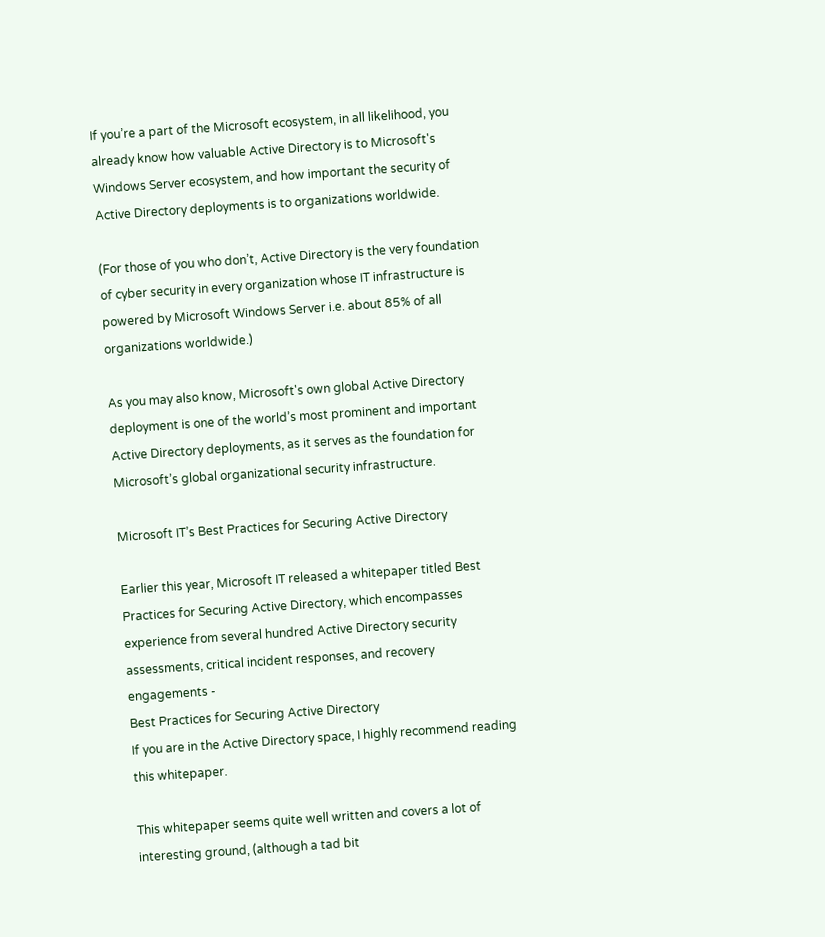If you’re a part of the Microsoft ecosystem, in all likelihood, you already know how valuable Active Directory is to Microsoft's Windows Server ecosystem, and how important the security of Active Directory deployments is to organizations worldwide.

(For those of you who don’t, Active Directory is the very foundation of cyber security in every organization whose IT infrastructure is powered by Microsoft Windows Server i.e. about 85% of all organizations worldwide.)

As you may also know, Microsoft's own global Active Directory deployment is one of the world’s most prominent and important Active Directory deployments, as it serves as the foundation for Microsoft’s global organizational security infrastructure.

Microsoft IT’s Best Practices for Securing Active Directory

Earlier this year, Microsoft IT released a whitepaper titled Best Practices for Securing Active Directory, which encompasses experience from several hundred Active Directory security assessments, critical incident responses, and recovery engagements -
Best Practices for Securing Active Directory
If you are in the Active Directory space, I highly recommend reading this whitepaper.

This whitepaper seems quite well written and covers a lot of interesting ground, (although a tad bit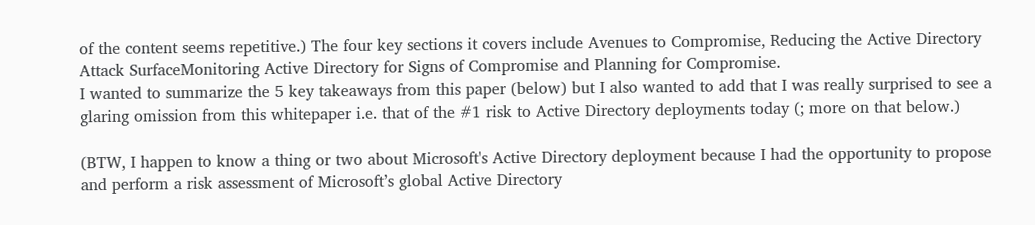of the content seems repetitive.) The four key sections it covers include Avenues to Compromise, Reducing the Active Directory Attack SurfaceMonitoring Active Directory for Signs of Compromise and Planning for Compromise.
I wanted to summarize the 5 key takeaways from this paper (below) but I also wanted to add that I was really surprised to see a glaring omission from this whitepaper i.e. that of the #1 risk to Active Directory deployments today (; more on that below.)

(BTW, I happen to know a thing or two about Microsoft's Active Directory deployment because I had the opportunity to propose and perform a risk assessment of Microsoft’s global Active Directory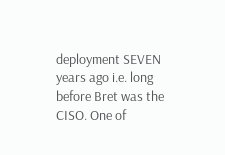deployment SEVEN years ago i.e. long before Bret was the CISO. One of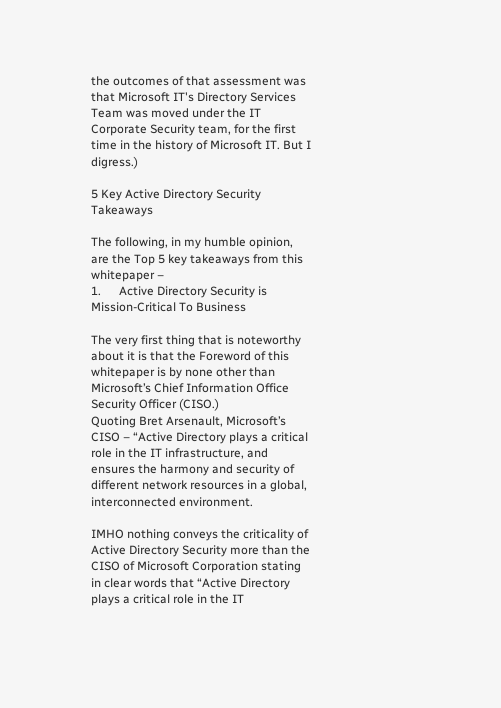the outcomes of that assessment was that Microsoft IT's Directory Services Team was moved under the IT Corporate Security team, for the first time in the history of Microsoft IT. But I digress.)

5 Key Active Directory Security Takeaways

The following, in my humble opinion, are the Top 5 key takeaways from this whitepaper –
1.      Active Directory Security is Mission-Critical To Business

The very first thing that is noteworthy about it is that the Foreword of this whitepaper is by none other than Microsoft’s Chief Information Office Security Officer (CISO.)
Quoting Bret Arsenault, Microsoft’s CISO – “Active Directory plays a critical role in the IT infrastructure, and ensures the harmony and security of different network resources in a global, interconnected environment.

IMHO nothing conveys the criticality of Active Directory Security more than the CISO of Microsoft Corporation stating in clear words that “Active Directory plays a critical role in the IT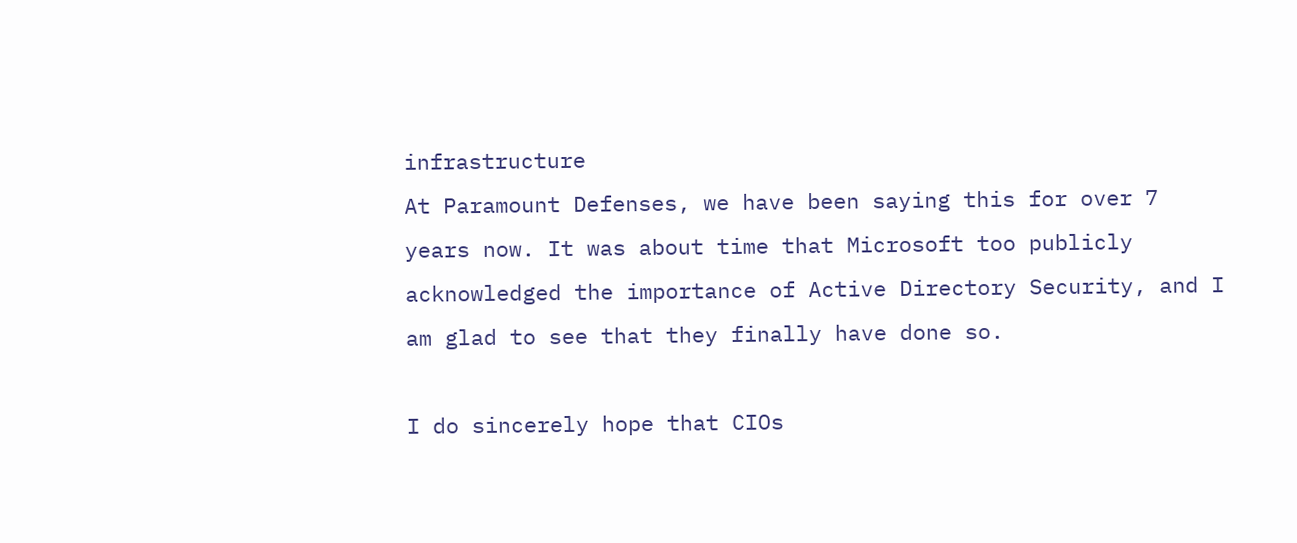infrastructure
At Paramount Defenses, we have been saying this for over 7 years now. It was about time that Microsoft too publicly acknowledged the importance of Active Directory Security, and I am glad to see that they finally have done so.

I do sincerely hope that CIOs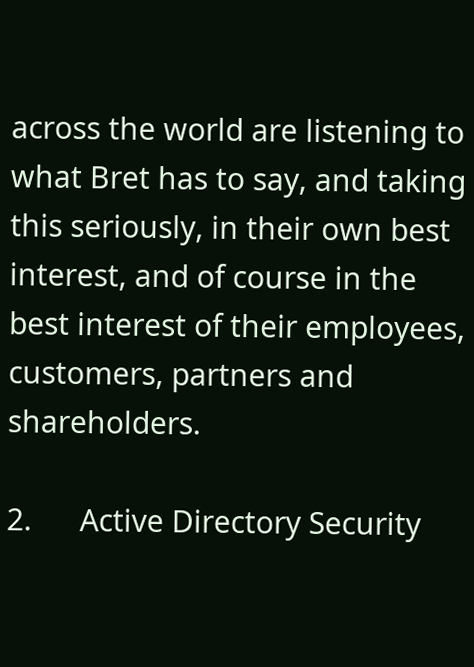across the world are listening to what Bret has to say, and taking this seriously, in their own best interest, and of course in the best interest of their employees, customers, partners and shareholders.

2.      Active Directory Security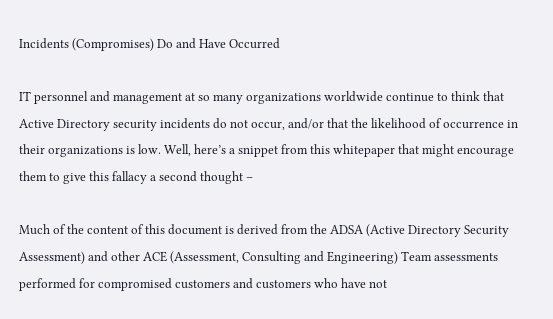Incidents (Compromises) Do and Have Occurred

IT personnel and management at so many organizations worldwide continue to think that Active Directory security incidents do not occur, and/or that the likelihood of occurrence in their organizations is low. Well, here’s a snippet from this whitepaper that might encourage them to give this fallacy a second thought –

Much of the content of this document is derived from the ADSA (Active Directory Security Assessment) and other ACE (Assessment, Consulting and Engineering) Team assessments performed for compromised customers and customers who have not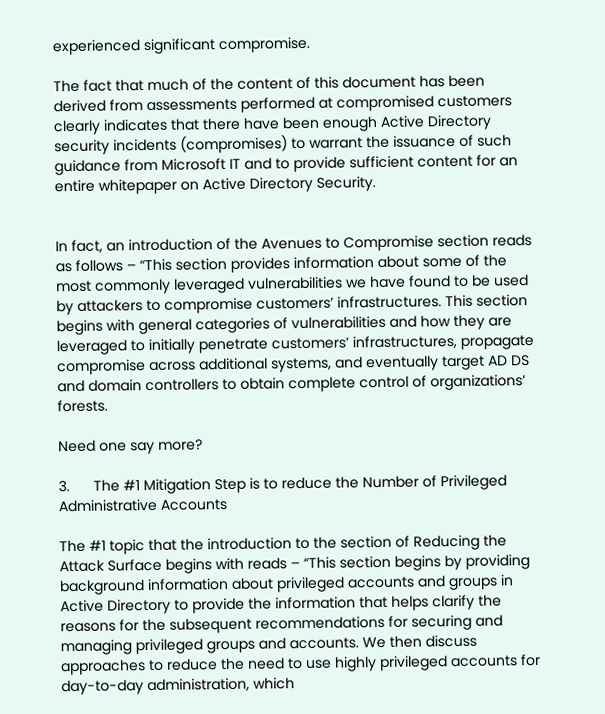experienced significant compromise.

The fact that much of the content of this document has been derived from assessments performed at compromised customers clearly indicates that there have been enough Active Directory security incidents (compromises) to warrant the issuance of such guidance from Microsoft IT and to provide sufficient content for an entire whitepaper on Active Directory Security.


In fact, an introduction of the Avenues to Compromise section reads as follows – “This section provides information about some of the most commonly leveraged vulnerabilities we have found to be used by attackers to compromise customers’ infrastructures. This section begins with general categories of vulnerabilities and how they are leveraged to initially penetrate customers’ infrastructures, propagate compromise across additional systems, and eventually target AD DS and domain controllers to obtain complete control of organizations’ forests.

Need one say more?

3.      The #1 Mitigation Step is to reduce the Number of Privileged Administrative Accounts

The #1 topic that the introduction to the section of Reducing the Attack Surface begins with reads – “This section begins by providing background information about privileged accounts and groups in Active Directory to provide the information that helps clarify the reasons for the subsequent recommendations for securing and managing privileged groups and accounts. We then discuss approaches to reduce the need to use highly privileged accounts for day-to-day administration, which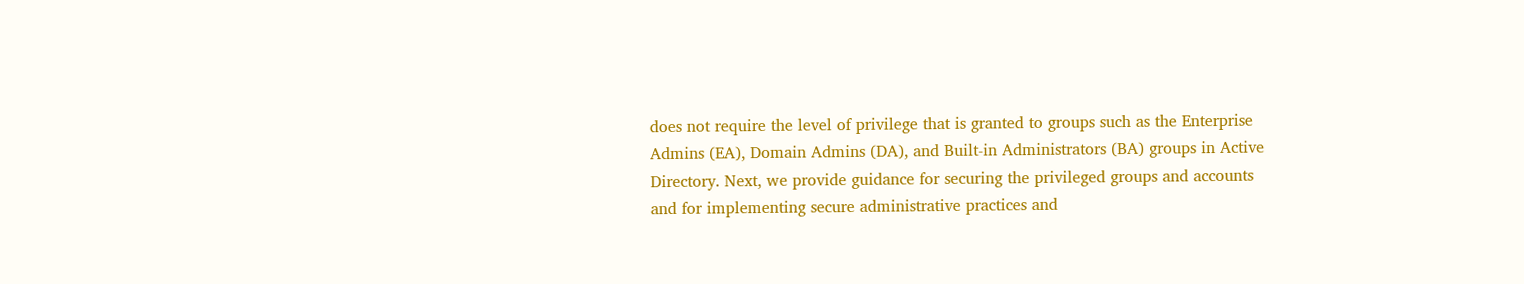does not require the level of privilege that is granted to groups such as the Enterprise Admins (EA), Domain Admins (DA), and Built-in Administrators (BA) groups in Active Directory. Next, we provide guidance for securing the privileged groups and accounts and for implementing secure administrative practices and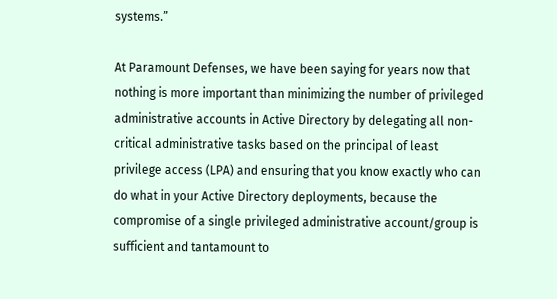systems.”

At Paramount Defenses, we have been saying for years now that nothing is more important than minimizing the number of privileged administrative accounts in Active Directory by delegating all non-critical administrative tasks based on the principal of least privilege access (LPA) and ensuring that you know exactly who can do what in your Active Directory deployments, because the compromise of a single privileged administrative account/group is sufficient and tantamount to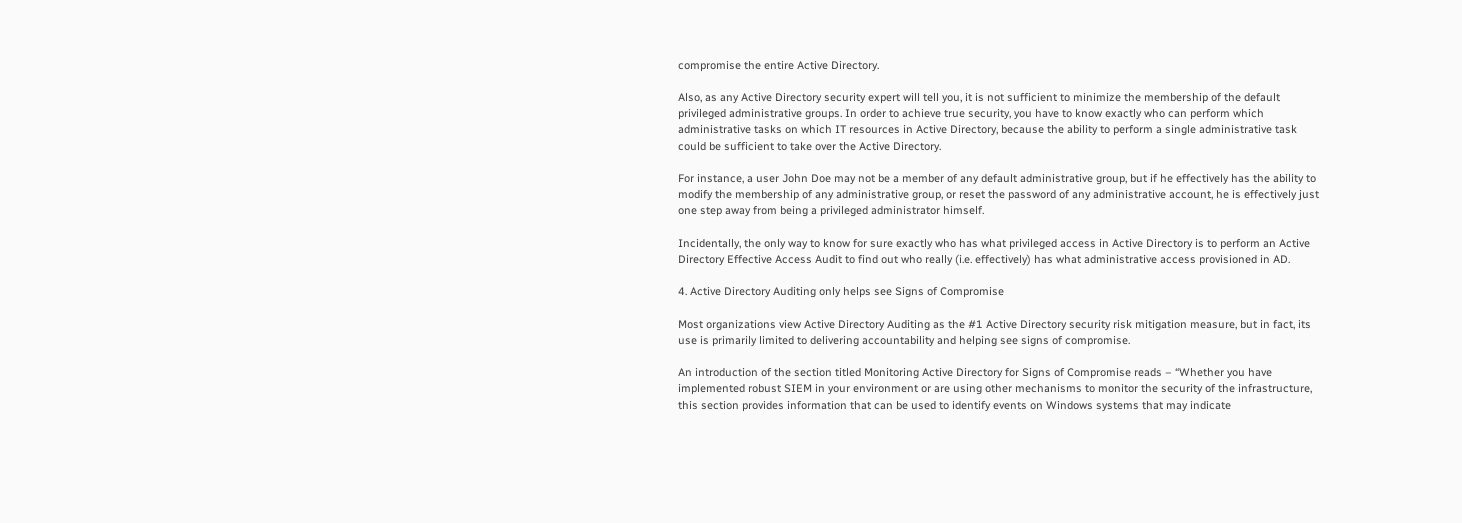compromise the entire Active Directory.

Also, as any Active Directory security expert will tell you, it is not sufficient to minimize the membership of the default privileged administrative groups. In order to achieve true security, you have to know exactly who can perform which administrative tasks on which IT resources in Active Directory, because the ability to perform a single administrative task could be sufficient to take over the Active Directory.

For instance, a user John Doe may not be a member of any default administrative group, but if he effectively has the ability to modify the membership of any administrative group, or reset the password of any administrative account, he is effectively just one step away from being a privileged administrator himself.

Incidentally, the only way to know for sure exactly who has what privileged access in Active Directory is to perform an Active Directory Effective Access Audit to find out who really (i.e. effectively) has what administrative access provisioned in AD.

4. Active Directory Auditing only helps see Signs of Compromise

Most organizations view Active Directory Auditing as the #1 Active Directory security risk mitigation measure, but in fact, its use is primarily limited to delivering accountability and helping see signs of compromise.

An introduction of the section titled Monitoring Active Directory for Signs of Compromise reads – “Whether you have implemented robust SIEM in your environment or are using other mechanisms to monitor the security of the infrastructure, this section provides information that can be used to identify events on Windows systems that may indicate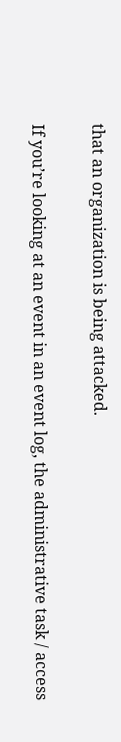that an organization is being attacked.

If you’re looking at an event in an event log, the administrative task / access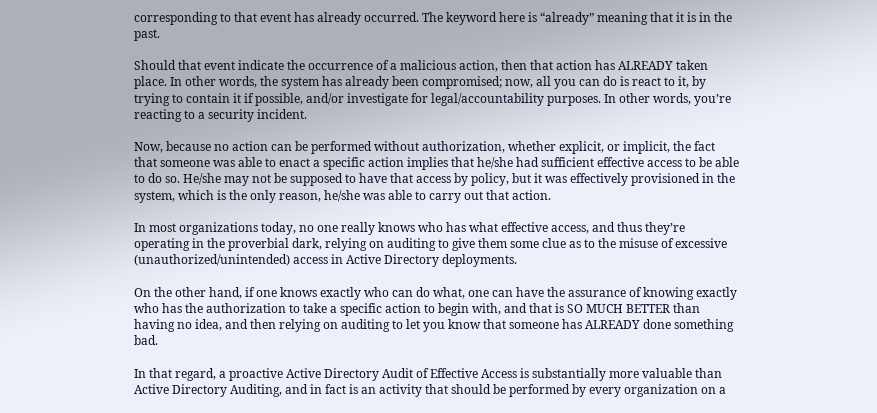corresponding to that event has already occurred. The keyword here is “already” meaning that it is in the past.

Should that event indicate the occurrence of a malicious action, then that action has ALREADY taken place. In other words, the system has already been compromised; now, all you can do is react to it, by trying to contain it if possible, and/or investigate for legal/accountability purposes. In other words, you’re reacting to a security incident.

Now, because no action can be performed without authorization, whether explicit, or implicit, the fact that someone was able to enact a specific action implies that he/she had sufficient effective access to be able to do so. He/she may not be supposed to have that access by policy, but it was effectively provisioned in the system, which is the only reason, he/she was able to carry out that action.

In most organizations today, no one really knows who has what effective access, and thus they’re operating in the proverbial dark, relying on auditing to give them some clue as to the misuse of excessive (unauthorized/unintended) access in Active Directory deployments.

On the other hand, if one knows exactly who can do what, one can have the assurance of knowing exactly who has the authorization to take a specific action to begin with, and that is SO MUCH BETTER than having no idea, and then relying on auditing to let you know that someone has ALREADY done something bad.

In that regard, a proactive Active Directory Audit of Effective Access is substantially more valuable than Active Directory Auditing, and in fact is an activity that should be performed by every organization on a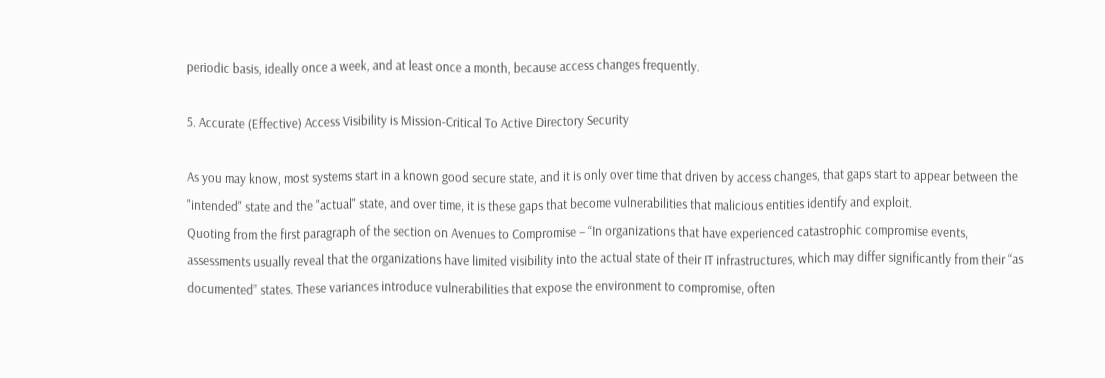periodic basis, ideally once a week, and at least once a month, because access changes frequently.

5. Accurate (Effective) Access Visibility is Mission-Critical To Active Directory Security

As you may know, most systems start in a known good secure state, and it is only over time that driven by access changes, that gaps start to appear between the "intended" state and the "actual" state, and over time, it is these gaps that become vulnerabilities that malicious entities identify and exploit.
Quoting from the first paragraph of the section on Avenues to Compromise – “In organizations that have experienced catastrophic compromise events, assessments usually reveal that the organizations have limited visibility into the actual state of their IT infrastructures, which may differ significantly from their “as documented” states. These variances introduce vulnerabilities that expose the environment to compromise, often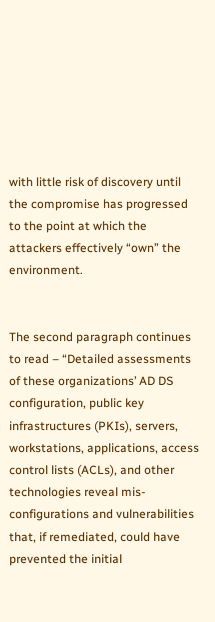with little risk of discovery until the compromise has progressed to the point at which the attackers effectively “own” the environment.


The second paragraph continues to read – “Detailed assessments of these organizations’ AD DS configuration, public key infrastructures (PKIs), servers, workstations, applications, access control lists (ACLs), and other technologies reveal mis-configurations and vulnerabilities that, if remediated, could have prevented the initial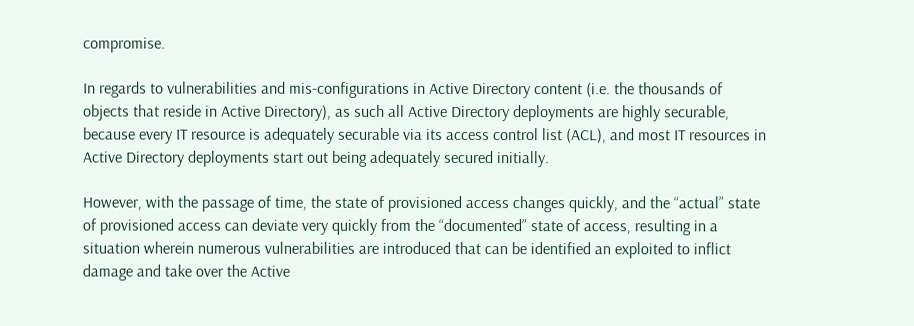compromise.

In regards to vulnerabilities and mis-configurations in Active Directory content (i.e. the thousands of objects that reside in Active Directory), as such all Active Directory deployments are highly securable, because every IT resource is adequately securable via its access control list (ACL), and most IT resources in Active Directory deployments start out being adequately secured initially.

However, with the passage of time, the state of provisioned access changes quickly, and the “actual” state of provisioned access can deviate very quickly from the “documented” state of access, resulting in a situation wherein numerous vulnerabilities are introduced that can be identified an exploited to inflict damage and take over the Active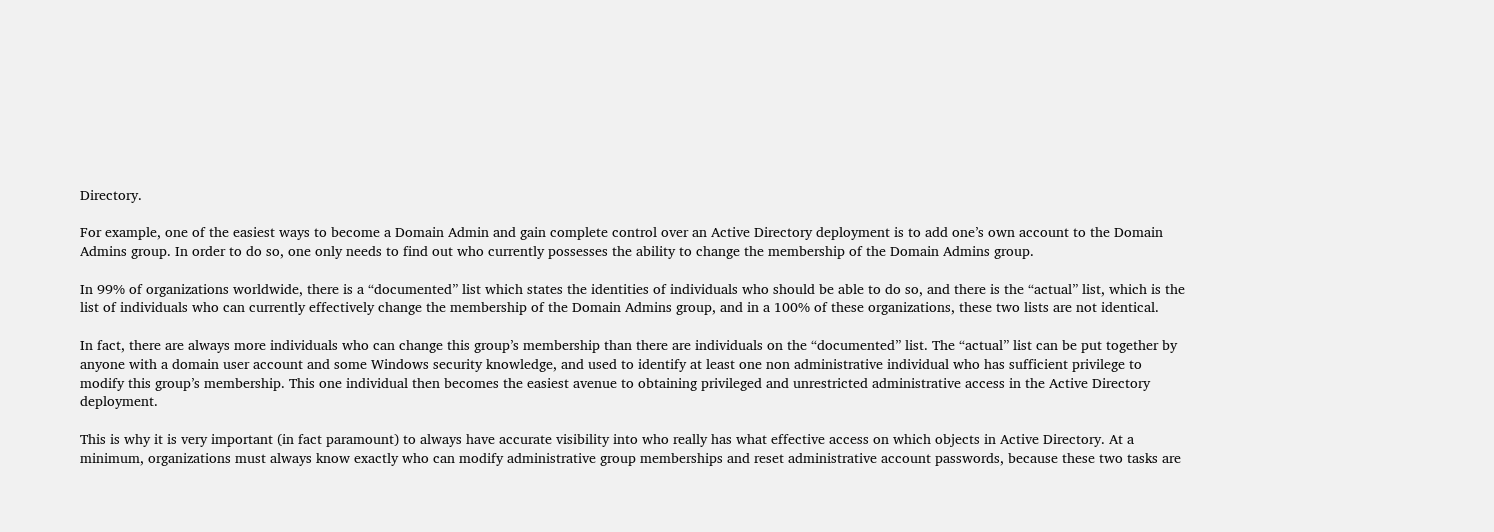Directory.

For example, one of the easiest ways to become a Domain Admin and gain complete control over an Active Directory deployment is to add one’s own account to the Domain Admins group. In order to do so, one only needs to find out who currently possesses the ability to change the membership of the Domain Admins group.

In 99% of organizations worldwide, there is a “documented” list which states the identities of individuals who should be able to do so, and there is the “actual” list, which is the list of individuals who can currently effectively change the membership of the Domain Admins group, and in a 100% of these organizations, these two lists are not identical.

In fact, there are always more individuals who can change this group’s membership than there are individuals on the “documented” list. The “actual” list can be put together by anyone with a domain user account and some Windows security knowledge, and used to identify at least one non administrative individual who has sufficient privilege to modify this group’s membership. This one individual then becomes the easiest avenue to obtaining privileged and unrestricted administrative access in the Active Directory deployment.

This is why it is very important (in fact paramount) to always have accurate visibility into who really has what effective access on which objects in Active Directory. At a minimum, organizations must always know exactly who can modify administrative group memberships and reset administrative account passwords, because these two tasks are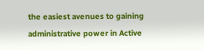the easiest avenues to gaining administrative power in Active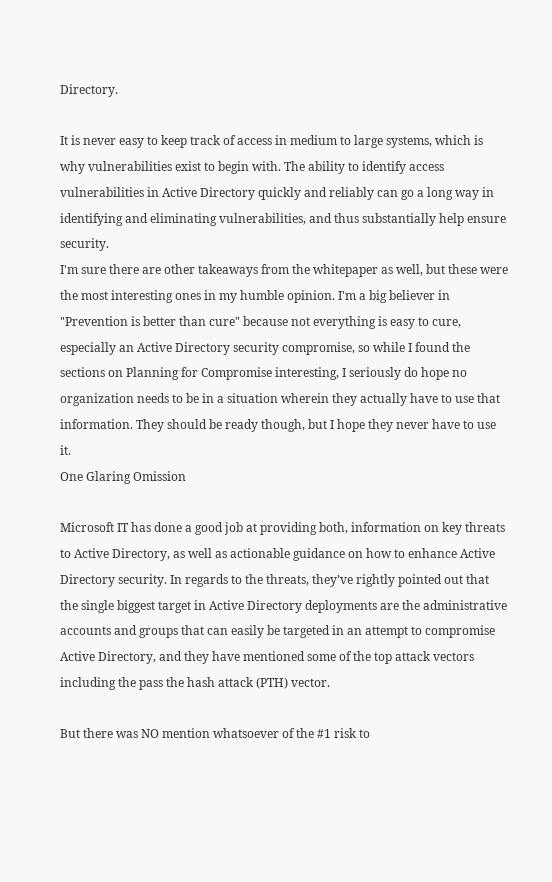Directory.

It is never easy to keep track of access in medium to large systems, which is why vulnerabilities exist to begin with. The ability to identify access vulnerabilities in Active Directory quickly and reliably can go a long way in identifying and eliminating vulnerabilities, and thus substantially help ensure security.
I'm sure there are other takeaways from the whitepaper as well, but these were the most interesting ones in my humble opinion. I'm a big believer in "Prevention is better than cure" because not everything is easy to cure, especially an Active Directory security compromise, so while I found the sections on Planning for Compromise interesting, I seriously do hope no organization needs to be in a situation wherein they actually have to use that information. They should be ready though, but I hope they never have to use it.
One Glaring Omission

Microsoft IT has done a good job at providing both, information on key threats to Active Directory, as well as actionable guidance on how to enhance Active Directory security. In regards to the threats, they’ve rightly pointed out that the single biggest target in Active Directory deployments are the administrative accounts and groups that can easily be targeted in an attempt to compromise Active Directory, and they have mentioned some of the top attack vectors including the pass the hash attack (PTH) vector.

But there was NO mention whatsoever of the #1 risk to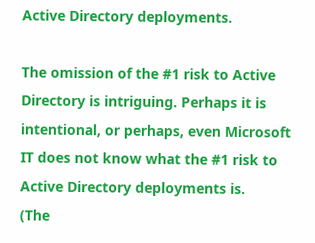Active Directory deployments.

The omission of the #1 risk to Active Directory is intriguing. Perhaps it is intentional, or perhaps, even Microsoft IT does not know what the #1 risk to Active Directory deployments is.
(The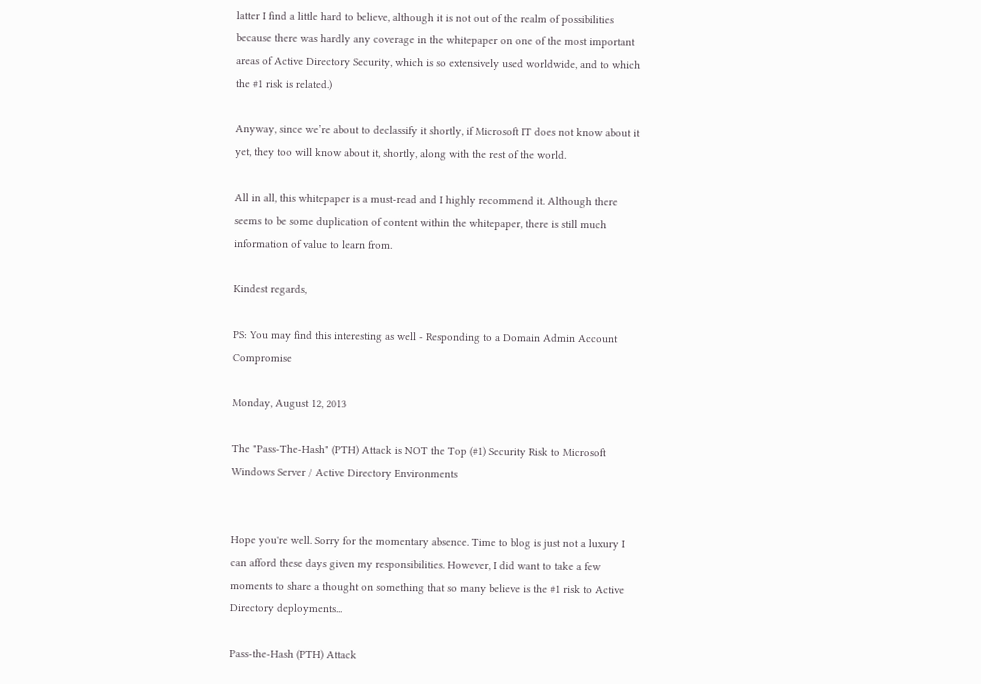latter I find a little hard to believe, although it is not out of the realm of possibilities because there was hardly any coverage in the whitepaper on one of the most important areas of Active Directory Security, which is so extensively used worldwide, and to which the #1 risk is related.)

Anyway, since we’re about to declassify it shortly, if Microsoft IT does not know about it yet, they too will know about it, shortly, along with the rest of the world.

All in all, this whitepaper is a must-read and I highly recommend it. Although there seems to be some duplication of content within the whitepaper, there is still much information of value to learn from.

Kindest regards,

PS: You may find this interesting as well - Responding to a Domain Admin Account Compromise

Monday, August 12, 2013

The "Pass-The-Hash" (PTH) Attack is NOT the Top (#1) Security Risk to Microsoft Windows Server / Active Directory Environments


Hope you're well. Sorry for the momentary absence. Time to blog is just not a luxury I can afford these days given my responsibilities. However, I did want to take a few moments to share a thought on something that so many believe is the #1 risk to Active Directory deployments...

Pass-the-Hash (PTH) Attack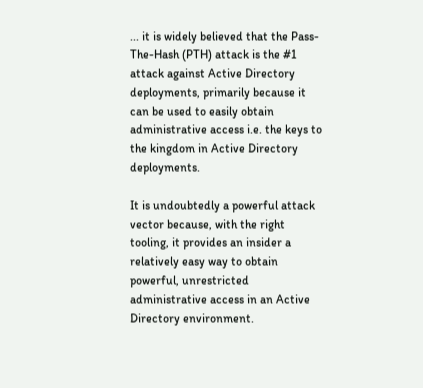... it is widely believed that the Pass-The-Hash (PTH) attack is the #1 attack against Active Directory deployments, primarily because it can be used to easily obtain administrative access i.e. the keys to the kingdom in Active Directory deployments.

It is undoubtedly a powerful attack vector because, with the right tooling, it provides an insider a relatively easy way to obtain powerful, unrestricted administrative access in an Active Directory environment.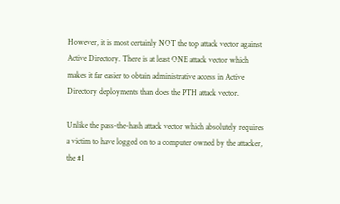However, it is most certainly NOT the top attack vector against Active Directory. There is at least ONE attack vector which makes it far easier to obtain administrative access in Active Directory deployments than does the PTH attack vector.

Unlike the pass-the-hash attack vector which absolutely requires a victim to have logged on to a computer owned by the attacker, the #1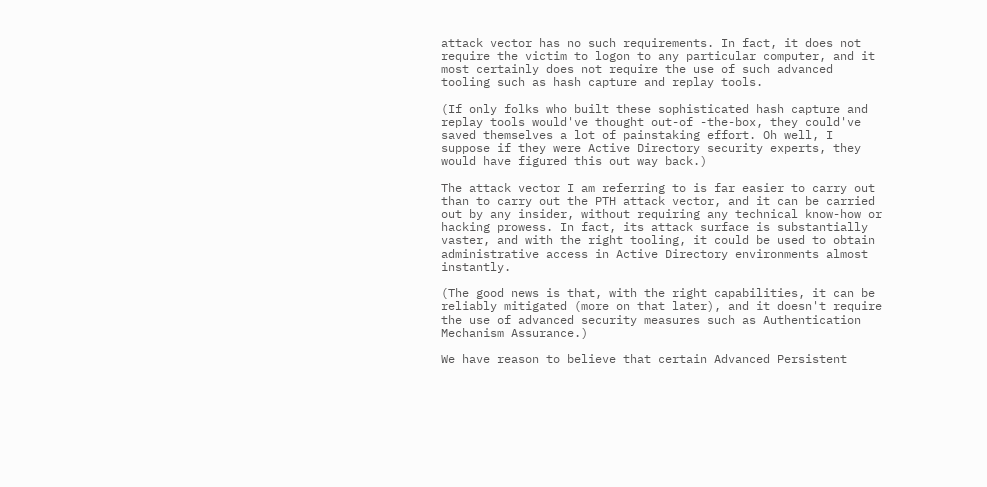attack vector has no such requirements. In fact, it does not require the victim to logon to any particular computer, and it most certainly does not require the use of such advanced tooling such as hash capture and replay tools.

(If only folks who built these sophisticated hash capture and replay tools would've thought out-of -the-box, they could've saved themselves a lot of painstaking effort. Oh well, I suppose if they were Active Directory security experts, they would have figured this out way back.)

The attack vector I am referring to is far easier to carry out than to carry out the PTH attack vector, and it can be carried out by any insider, without requiring any technical know-how or hacking prowess. In fact, its attack surface is substantially vaster, and with the right tooling, it could be used to obtain administrative access in Active Directory environments almost instantly.

(The good news is that, with the right capabilities, it can be reliably mitigated (more on that later), and it doesn't require the use of advanced security measures such as Authentication Mechanism Assurance.)

We have reason to believe that certain Advanced Persistent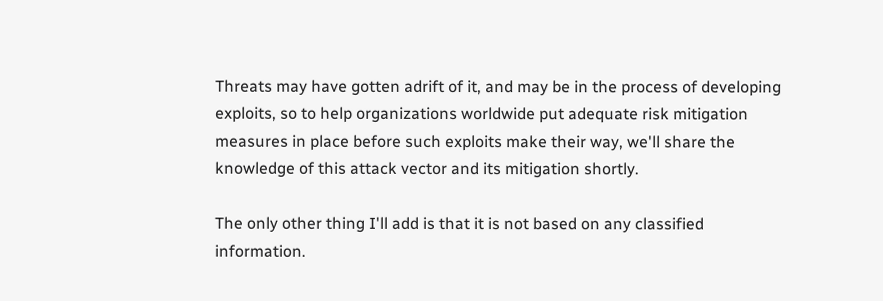Threats may have gotten adrift of it, and may be in the process of developing exploits, so to help organizations worldwide put adequate risk mitigation measures in place before such exploits make their way, we'll share the knowledge of this attack vector and its mitigation shortly.

The only other thing I'll add is that it is not based on any classified information.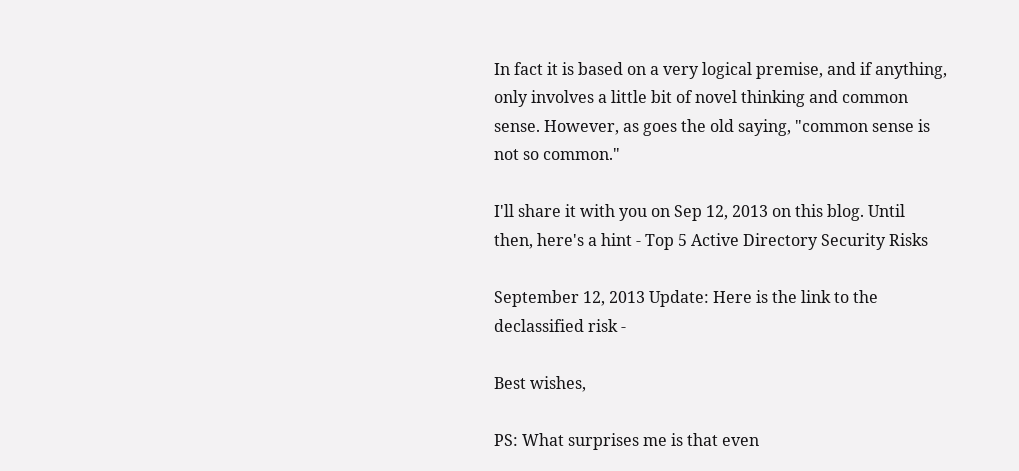In fact it is based on a very logical premise, and if anything, only involves a little bit of novel thinking and common sense. However, as goes the old saying, "common sense is not so common."

I'll share it with you on Sep 12, 2013 on this blog. Until then, here's a hint - Top 5 Active Directory Security Risks

September 12, 2013 Update: Here is the link to the declassified risk -

Best wishes,

PS: What surprises me is that even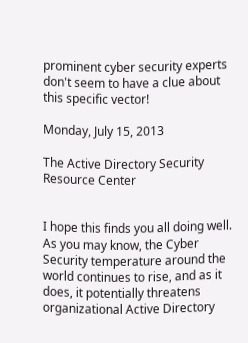prominent cyber security experts don't seem to have a clue about this specific vector!

Monday, July 15, 2013

The Active Directory Security Resource Center


I hope this finds you all doing well. As you may know, the Cyber Security temperature around the world continues to rise, and as it does, it potentially threatens organizational Active Directory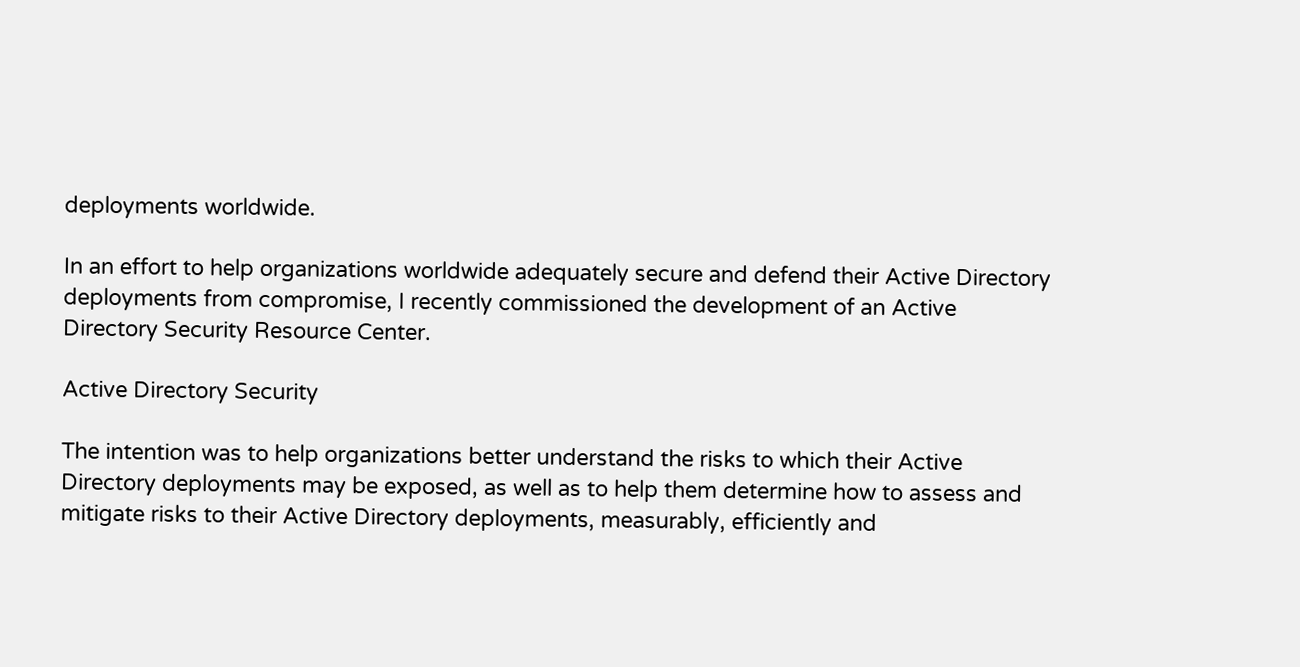deployments worldwide.

In an effort to help organizations worldwide adequately secure and defend their Active Directory deployments from compromise, I recently commissioned the development of an Active Directory Security Resource Center.

Active Directory Security

The intention was to help organizations better understand the risks to which their Active Directory deployments may be exposed, as well as to help them determine how to assess and mitigate risks to their Active Directory deployments, measurably, efficiently and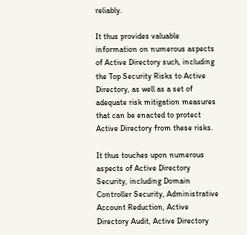reliably.

It thus provides valuable information on numerous aspects of Active Directory such, including the Top Security Risks to Active Directory, as well as a set of adequate risk mitigation measures that can be enacted to protect Active Directory from these risks.

It thus touches upon numerous aspects of Active Directory Security, including Domain Controller Security, Administrative Account Reduction, Active Directory Audit, Active Directory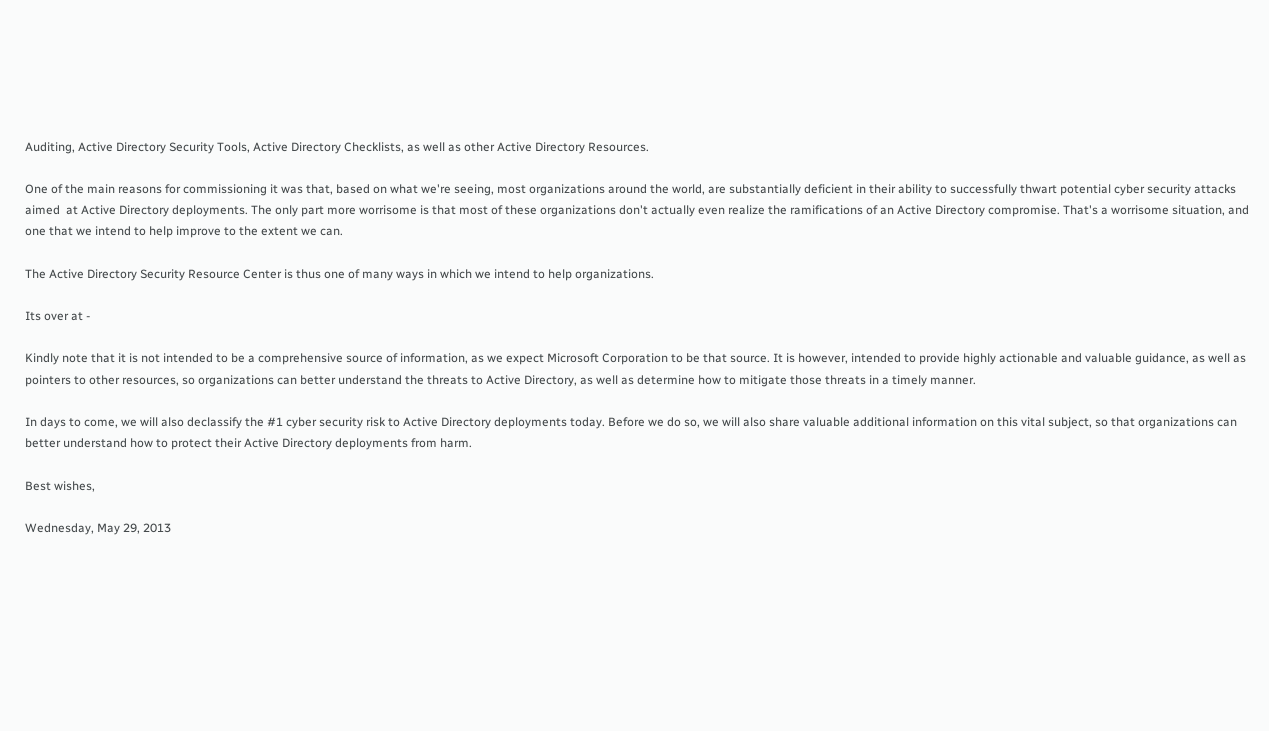Auditing, Active Directory Security Tools, Active Directory Checklists, as well as other Active Directory Resources.

One of the main reasons for commissioning it was that, based on what we're seeing, most organizations around the world, are substantially deficient in their ability to successfully thwart potential cyber security attacks aimed  at Active Directory deployments. The only part more worrisome is that most of these organizations don't actually even realize the ramifications of an Active Directory compromise. That's a worrisome situation, and one that we intend to help improve to the extent we can.

The Active Directory Security Resource Center is thus one of many ways in which we intend to help organizations.

Its over at -

Kindly note that it is not intended to be a comprehensive source of information, as we expect Microsoft Corporation to be that source. It is however, intended to provide highly actionable and valuable guidance, as well as pointers to other resources, so organizations can better understand the threats to Active Directory, as well as determine how to mitigate those threats in a timely manner.

In days to come, we will also declassify the #1 cyber security risk to Active Directory deployments today. Before we do so, we will also share valuable additional information on this vital subject, so that organizations can better understand how to protect their Active Directory deployments from harm.

Best wishes,

Wednesday, May 29, 2013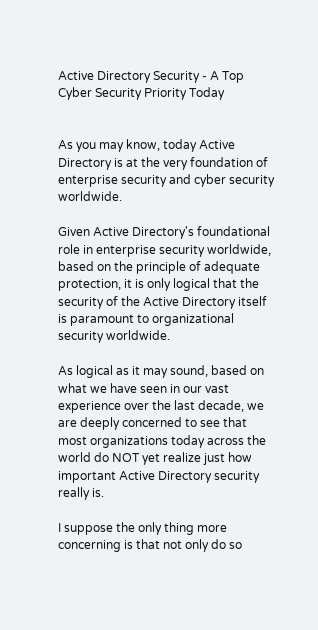Active Directory Security - A Top Cyber Security Priority Today


As you may know, today Active Directory is at the very foundation of enterprise security and cyber security worldwide.

Given Active Directory's foundational role in enterprise security worldwide, based on the principle of adequate protection, it is only logical that the security of the Active Directory itself is paramount to organizational security worldwide.

As logical as it may sound, based on what we have seen in our vast experience over the last decade, we are deeply concerned to see that most organizations today across the world do NOT yet realize just how important Active Directory security really is.

I suppose the only thing more concerning is that not only do so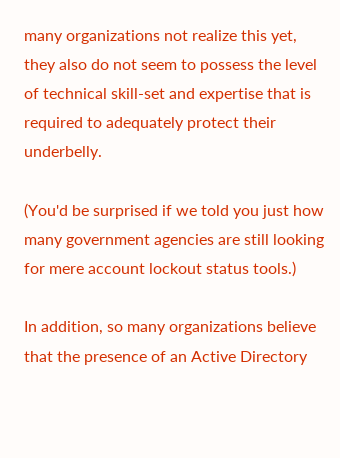many organizations not realize this yet, they also do not seem to possess the level of technical skill-set and expertise that is required to adequately protect their underbelly.

(You'd be surprised if we told you just how many government agencies are still looking for mere account lockout status tools.)

In addition, so many organizations believe that the presence of an Active Directory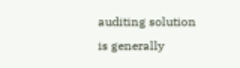auditing solution is generally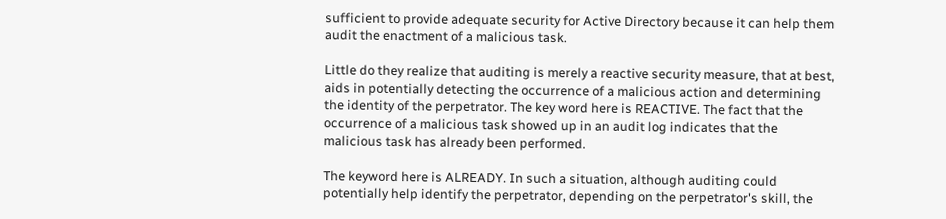sufficient to provide adequate security for Active Directory because it can help them audit the enactment of a malicious task.

Little do they realize that auditing is merely a reactive security measure, that at best, aids in potentially detecting the occurrence of a malicious action and determining the identity of the perpetrator. The key word here is REACTIVE. The fact that the occurrence of a malicious task showed up in an audit log indicates that the malicious task has already been performed.

The keyword here is ALREADY. In such a situation, although auditing could potentially help identify the perpetrator, depending on the perpetrator's skill, the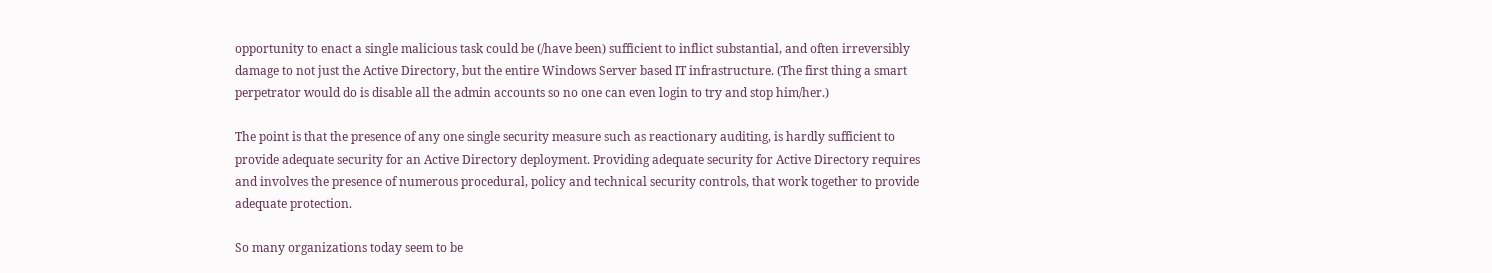opportunity to enact a single malicious task could be (/have been) sufficient to inflict substantial, and often irreversibly damage to not just the Active Directory, but the entire Windows Server based IT infrastructure. (The first thing a smart perpetrator would do is disable all the admin accounts so no one can even login to try and stop him/her.)

The point is that the presence of any one single security measure such as reactionary auditing, is hardly sufficient to provide adequate security for an Active Directory deployment. Providing adequate security for Active Directory requires and involves the presence of numerous procedural, policy and technical security controls, that work together to provide adequate protection.

So many organizations today seem to be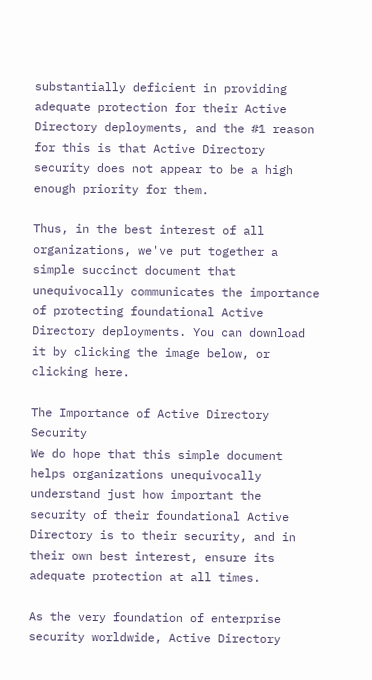substantially deficient in providing adequate protection for their Active Directory deployments, and the #1 reason for this is that Active Directory security does not appear to be a high enough priority for them.

Thus, in the best interest of all organizations, we've put together a simple succinct document that unequivocally communicates the importance of protecting foundational Active Directory deployments. You can download it by clicking the image below, or clicking here.

The Importance of Active Directory Security
We do hope that this simple document helps organizations unequivocally understand just how important the security of their foundational Active Directory is to their security, and in their own best interest, ensure its adequate protection at all times.

As the very foundation of enterprise security worldwide, Active Directory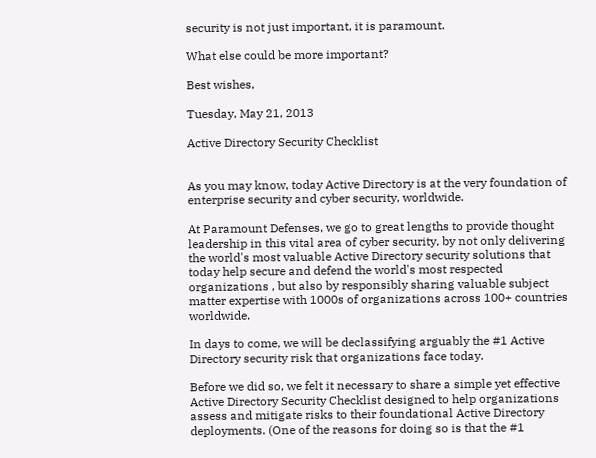security is not just important, it is paramount.

What else could be more important?

Best wishes,

Tuesday, May 21, 2013

Active Directory Security Checklist


As you may know, today Active Directory is at the very foundation of enterprise security and cyber security, worldwide.

At Paramount Defenses, we go to great lengths to provide thought leadership in this vital area of cyber security, by not only delivering the world's most valuable Active Directory security solutions that today help secure and defend the world's most respected organizations , but also by responsibly sharing valuable subject matter expertise with 1000s of organizations across 100+ countries worldwide.

In days to come, we will be declassifying arguably the #1 Active Directory security risk that organizations face today.

Before we did so, we felt it necessary to share a simple yet effective Active Directory Security Checklist designed to help organizations assess and mitigate risks to their foundational Active Directory deployments. (One of the reasons for doing so is that the #1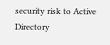security risk to Active Directory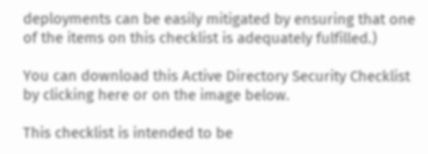deployments can be easily mitigated by ensuring that one of the items on this checklist is adequately fulfilled.)

You can download this Active Directory Security Checklist by clicking here or on the image below.

This checklist is intended to be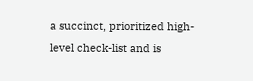a succinct, prioritized high-level check-list and is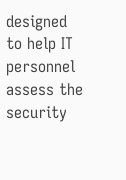designed to help IT personnel assess the security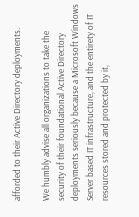afforded to their Active Directory deployments.

We humbly advise all organizations to take the security of their foundational Active Directory deployments seriously because a Microsoft Windows Server based IT infrastructure, and the entirety of IT resources stored and protected by it,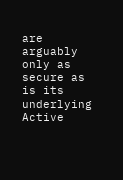are arguably only as secure as is its underlying Active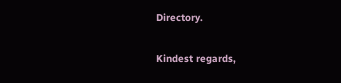Directory.

Kindest regards,